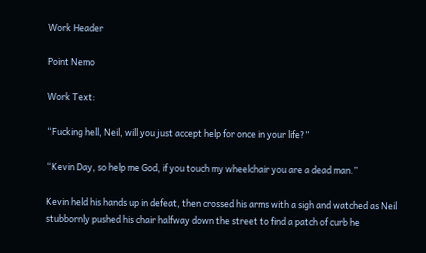Work Header

Point Nemo

Work Text:

“Fucking hell, Neil, will you just accept help for once in your life?”

“Kevin Day, so help me God, if you touch my wheelchair you are a dead man.”

Kevin held his hands up in defeat, then crossed his arms with a sigh and watched as Neil stubbornly pushed his chair halfway down the street to find a patch of curb he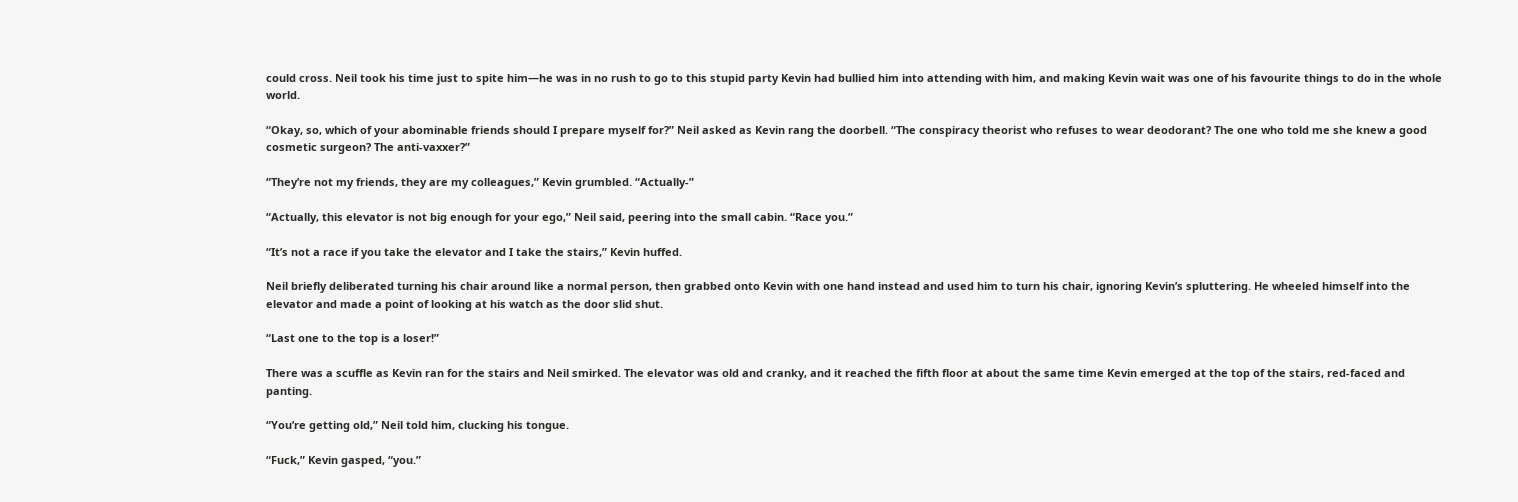could cross. Neil took his time just to spite him—he was in no rush to go to this stupid party Kevin had bullied him into attending with him, and making Kevin wait was one of his favourite things to do in the whole world.

“Okay, so, which of your abominable friends should I prepare myself for?” Neil asked as Kevin rang the doorbell. “The conspiracy theorist who refuses to wear deodorant? The one who told me she knew a good cosmetic surgeon? The anti-vaxxer?”

“They’re not my friends, they are my colleagues,” Kevin grumbled. “Actually-”

“Actually, this elevator is not big enough for your ego,” Neil said, peering into the small cabin. “Race you.”

“It’s not a race if you take the elevator and I take the stairs,” Kevin huffed.

Neil briefly deliberated turning his chair around like a normal person, then grabbed onto Kevin with one hand instead and used him to turn his chair, ignoring Kevin’s spluttering. He wheeled himself into the elevator and made a point of looking at his watch as the door slid shut.

“Last one to the top is a loser!”

There was a scuffle as Kevin ran for the stairs and Neil smirked. The elevator was old and cranky, and it reached the fifth floor at about the same time Kevin emerged at the top of the stairs, red-faced and panting.

“You’re getting old,” Neil told him, clucking his tongue.

“Fuck,” Kevin gasped, “you.”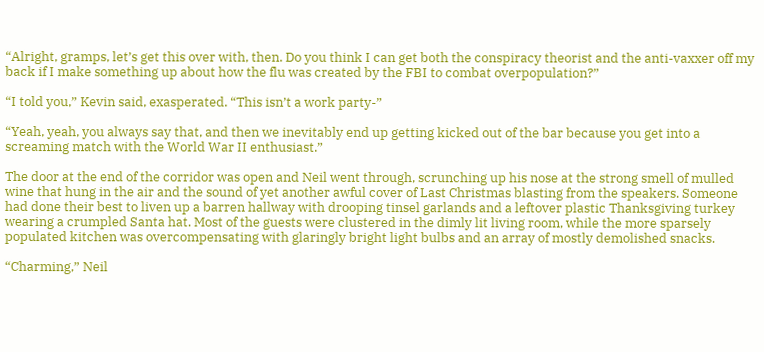“Alright, gramps, let’s get this over with, then. Do you think I can get both the conspiracy theorist and the anti-vaxxer off my back if I make something up about how the flu was created by the FBI to combat overpopulation?”

“I told you,” Kevin said, exasperated. “This isn’t a work party-”

“Yeah, yeah, you always say that, and then we inevitably end up getting kicked out of the bar because you get into a screaming match with the World War II enthusiast.”

The door at the end of the corridor was open and Neil went through, scrunching up his nose at the strong smell of mulled wine that hung in the air and the sound of yet another awful cover of Last Christmas blasting from the speakers. Someone had done their best to liven up a barren hallway with drooping tinsel garlands and a leftover plastic Thanksgiving turkey wearing a crumpled Santa hat. Most of the guests were clustered in the dimly lit living room, while the more sparsely populated kitchen was overcompensating with glaringly bright light bulbs and an array of mostly demolished snacks.

“Charming,” Neil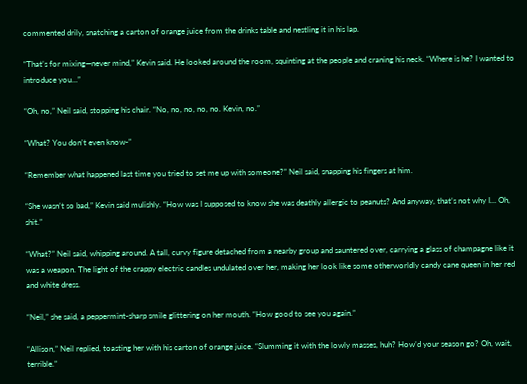commented drily, snatching a carton of orange juice from the drinks table and nestling it in his lap.

“That’s for mixing—never mind,” Kevin said. He looked around the room, squinting at the people and craning his neck. “Where is he? I wanted to introduce you…”

“Oh, no,” Neil said, stopping his chair. “No, no, no, no, no. Kevin, no.”

“What? You don’t even know-”

“Remember what happened last time you tried to set me up with someone?” Neil said, snapping his fingers at him.

“She wasn’t so bad,” Kevin said mulishly. “How was I supposed to know she was deathly allergic to peanuts? And anyway, that’s not why I… Oh, shit.”

“What?” Neil said, whipping around. A tall, curvy figure detached from a nearby group and sauntered over, carrying a glass of champagne like it was a weapon. The light of the crappy electric candles undulated over her, making her look like some otherworldly candy cane queen in her red and white dress.

“Neil,” she said, a peppermint-sharp smile glittering on her mouth. “How good to see you again.”

“Allison,” Neil replied, toasting her with his carton of orange juice. “Slumming it with the lowly masses, huh? How’d your season go? Oh, wait, terrible.”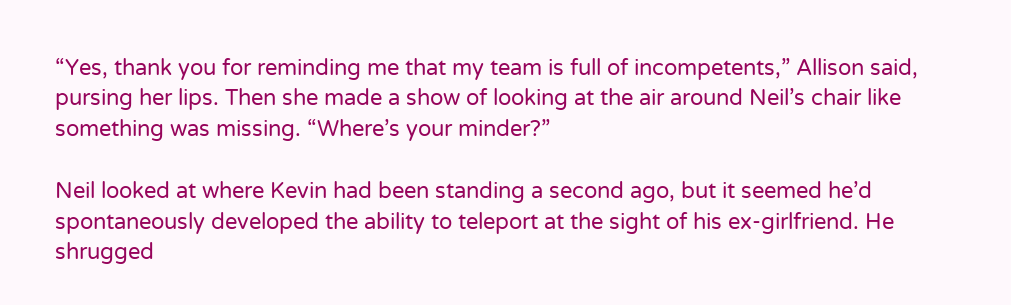“Yes, thank you for reminding me that my team is full of incompetents,” Allison said, pursing her lips. Then she made a show of looking at the air around Neil’s chair like something was missing. “Where’s your minder?”

Neil looked at where Kevin had been standing a second ago, but it seemed he’d spontaneously developed the ability to teleport at the sight of his ex-girlfriend. He shrugged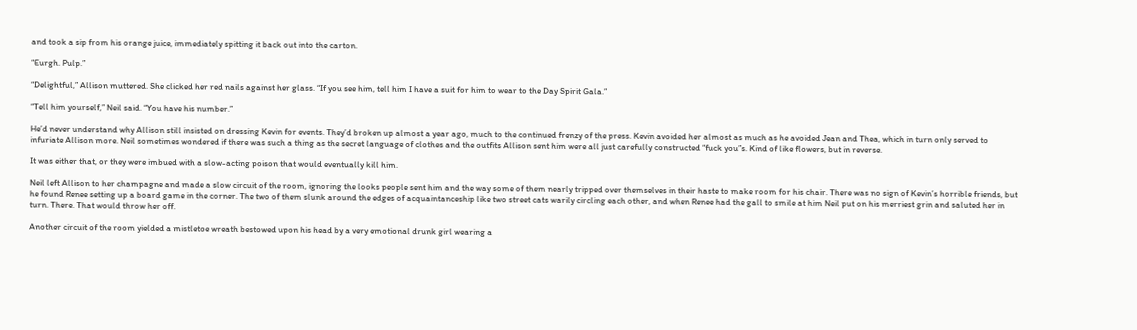and took a sip from his orange juice, immediately spitting it back out into the carton.

“Eurgh. Pulp.”

“Delightful,” Allison muttered. She clicked her red nails against her glass. “If you see him, tell him I have a suit for him to wear to the Day Spirit Gala.”

“Tell him yourself,” Neil said. “You have his number.”

He’d never understand why Allison still insisted on dressing Kevin for events. They’d broken up almost a year ago, much to the continued frenzy of the press. Kevin avoided her almost as much as he avoided Jean and Thea, which in turn only served to infuriate Allison more. Neil sometimes wondered if there was such a thing as the secret language of clothes and the outfits Allison sent him were all just carefully constructed “fuck you”s. Kind of like flowers, but in reverse.

It was either that, or they were imbued with a slow-acting poison that would eventually kill him.

Neil left Allison to her champagne and made a slow circuit of the room, ignoring the looks people sent him and the way some of them nearly tripped over themselves in their haste to make room for his chair. There was no sign of Kevin’s horrible friends, but he found Renee setting up a board game in the corner. The two of them slunk around the edges of acquaintanceship like two street cats warily circling each other, and when Renee had the gall to smile at him Neil put on his merriest grin and saluted her in turn. There. That would throw her off.

Another circuit of the room yielded a mistletoe wreath bestowed upon his head by a very emotional drunk girl wearing a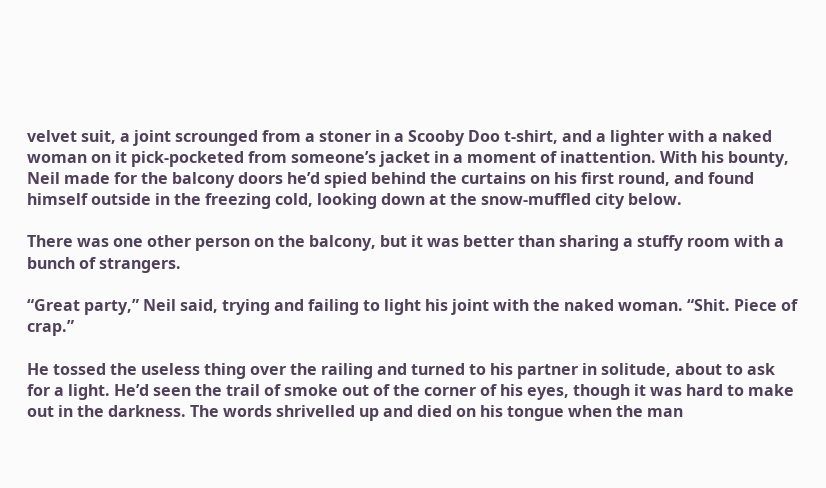velvet suit, a joint scrounged from a stoner in a Scooby Doo t-shirt, and a lighter with a naked woman on it pick-pocketed from someone’s jacket in a moment of inattention. With his bounty, Neil made for the balcony doors he’d spied behind the curtains on his first round, and found himself outside in the freezing cold, looking down at the snow-muffled city below.

There was one other person on the balcony, but it was better than sharing a stuffy room with a bunch of strangers.

“Great party,” Neil said, trying and failing to light his joint with the naked woman. “Shit. Piece of crap.”

He tossed the useless thing over the railing and turned to his partner in solitude, about to ask for a light. He’d seen the trail of smoke out of the corner of his eyes, though it was hard to make out in the darkness. The words shrivelled up and died on his tongue when the man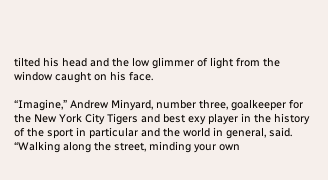tilted his head and the low glimmer of light from the window caught on his face.

“Imagine,” Andrew Minyard, number three, goalkeeper for the New York City Tigers and best exy player in the history of the sport in particular and the world in general, said. “Walking along the street, minding your own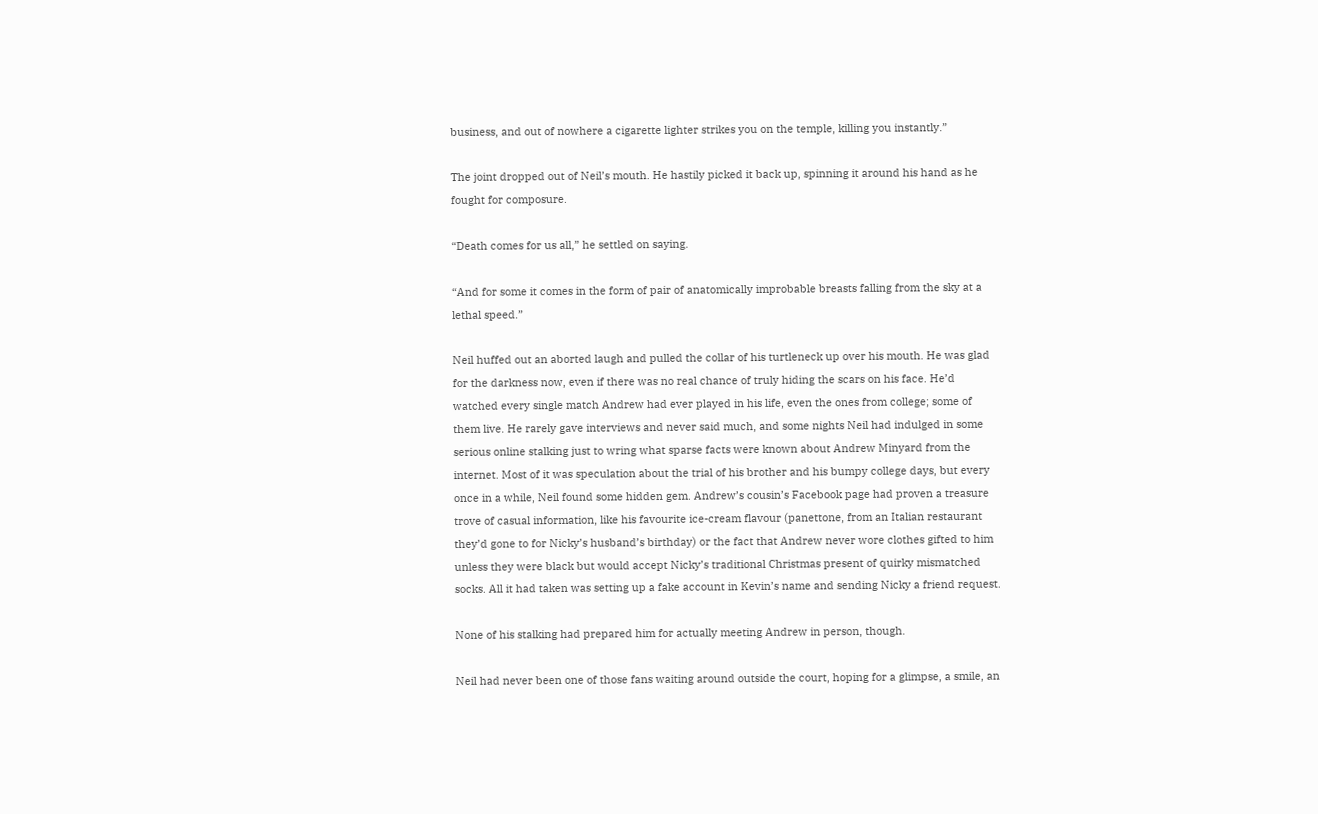business, and out of nowhere a cigarette lighter strikes you on the temple, killing you instantly.”

The joint dropped out of Neil’s mouth. He hastily picked it back up, spinning it around his hand as he fought for composure.

“Death comes for us all,” he settled on saying.

“And for some it comes in the form of pair of anatomically improbable breasts falling from the sky at a lethal speed.”

Neil huffed out an aborted laugh and pulled the collar of his turtleneck up over his mouth. He was glad for the darkness now, even if there was no real chance of truly hiding the scars on his face. He’d watched every single match Andrew had ever played in his life, even the ones from college; some of them live. He rarely gave interviews and never said much, and some nights Neil had indulged in some serious online stalking just to wring what sparse facts were known about Andrew Minyard from the internet. Most of it was speculation about the trial of his brother and his bumpy college days, but every once in a while, Neil found some hidden gem. Andrew’s cousin’s Facebook page had proven a treasure trove of casual information, like his favourite ice-cream flavour (panettone, from an Italian restaurant they’d gone to for Nicky’s husband’s birthday) or the fact that Andrew never wore clothes gifted to him unless they were black but would accept Nicky’s traditional Christmas present of quirky mismatched socks. All it had taken was setting up a fake account in Kevin’s name and sending Nicky a friend request.

None of his stalking had prepared him for actually meeting Andrew in person, though.

Neil had never been one of those fans waiting around outside the court, hoping for a glimpse, a smile, an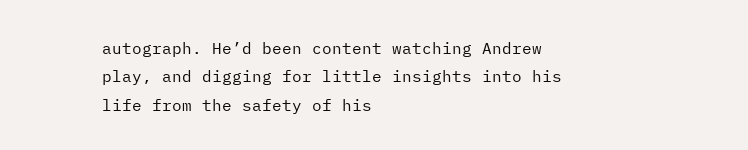autograph. He’d been content watching Andrew play, and digging for little insights into his life from the safety of his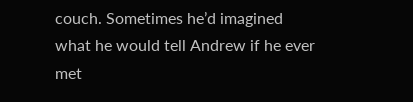couch. Sometimes he’d imagined what he would tell Andrew if he ever met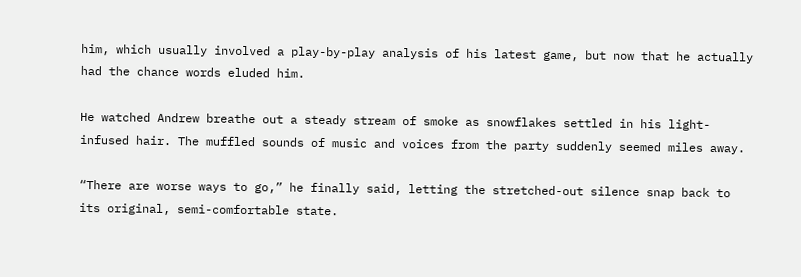him, which usually involved a play-by-play analysis of his latest game, but now that he actually had the chance words eluded him.

He watched Andrew breathe out a steady stream of smoke as snowflakes settled in his light-infused hair. The muffled sounds of music and voices from the party suddenly seemed miles away.

“There are worse ways to go,” he finally said, letting the stretched-out silence snap back to its original, semi-comfortable state.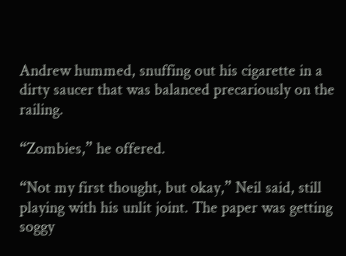Andrew hummed, snuffing out his cigarette in a dirty saucer that was balanced precariously on the railing.

“Zombies,” he offered.

“Not my first thought, but okay,” Neil said, still playing with his unlit joint. The paper was getting soggy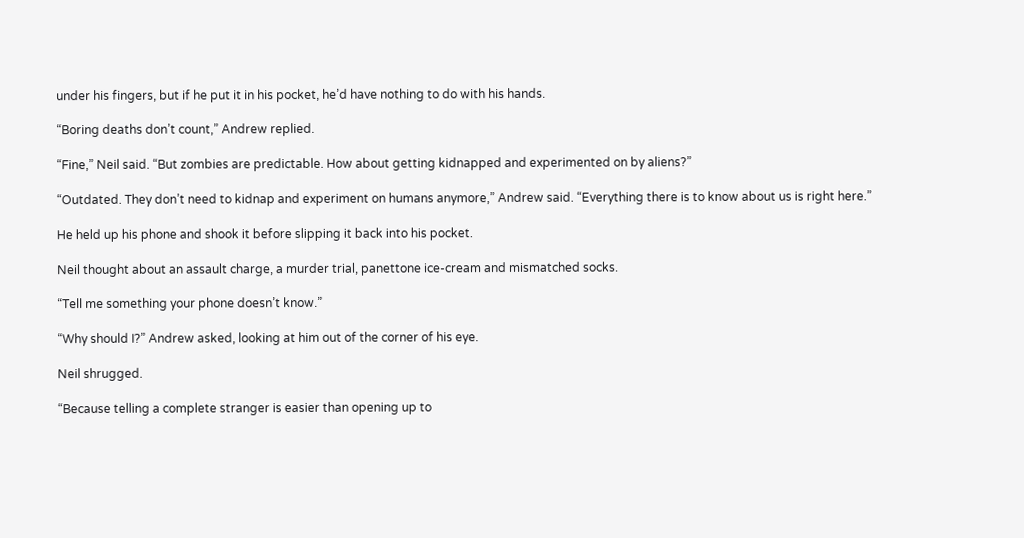under his fingers, but if he put it in his pocket, he’d have nothing to do with his hands.

“Boring deaths don’t count,” Andrew replied.

“Fine,” Neil said. “But zombies are predictable. How about getting kidnapped and experimented on by aliens?”

“Outdated. They don’t need to kidnap and experiment on humans anymore,” Andrew said. “Everything there is to know about us is right here.”

He held up his phone and shook it before slipping it back into his pocket.

Neil thought about an assault charge, a murder trial, panettone ice-cream and mismatched socks.

“Tell me something your phone doesn’t know.”

“Why should I?” Andrew asked, looking at him out of the corner of his eye.

Neil shrugged.

“Because telling a complete stranger is easier than opening up to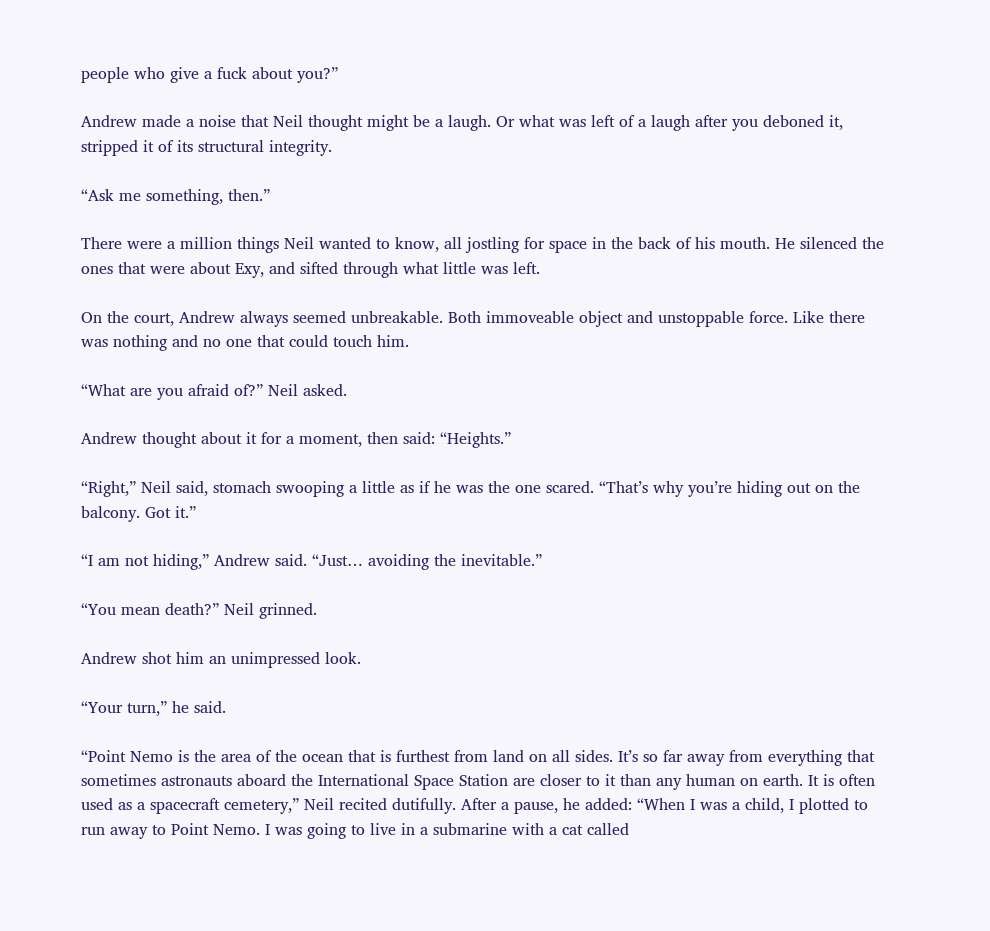people who give a fuck about you?”

Andrew made a noise that Neil thought might be a laugh. Or what was left of a laugh after you deboned it, stripped it of its structural integrity.

“Ask me something, then.”

There were a million things Neil wanted to know, all jostling for space in the back of his mouth. He silenced the ones that were about Exy, and sifted through what little was left.

On the court, Andrew always seemed unbreakable. Both immoveable object and unstoppable force. Like there was nothing and no one that could touch him.

“What are you afraid of?” Neil asked.

Andrew thought about it for a moment, then said: “Heights.”

“Right,” Neil said, stomach swooping a little as if he was the one scared. “That’s why you’re hiding out on the balcony. Got it.”

“I am not hiding,” Andrew said. “Just… avoiding the inevitable.”

“You mean death?” Neil grinned.

Andrew shot him an unimpressed look.

“Your turn,” he said.

“Point Nemo is the area of the ocean that is furthest from land on all sides. It’s so far away from everything that sometimes astronauts aboard the International Space Station are closer to it than any human on earth. It is often used as a spacecraft cemetery,” Neil recited dutifully. After a pause, he added: “When I was a child, I plotted to run away to Point Nemo. I was going to live in a submarine with a cat called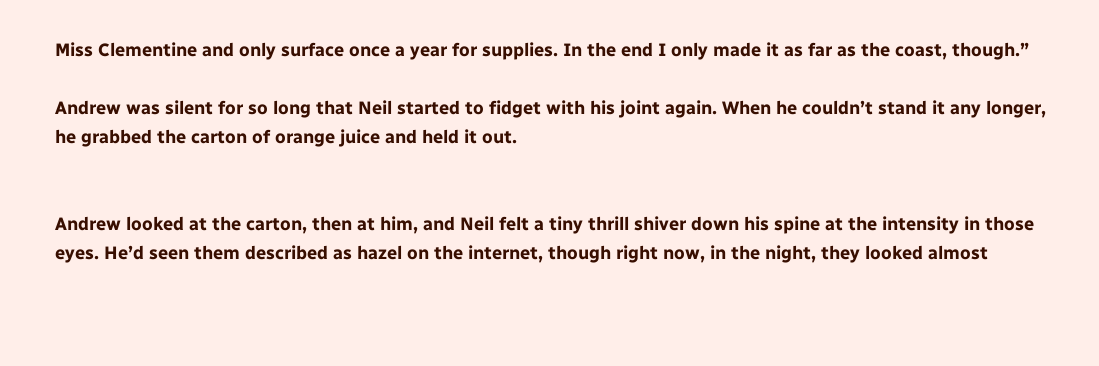Miss Clementine and only surface once a year for supplies. In the end I only made it as far as the coast, though.”

Andrew was silent for so long that Neil started to fidget with his joint again. When he couldn’t stand it any longer, he grabbed the carton of orange juice and held it out.


Andrew looked at the carton, then at him, and Neil felt a tiny thrill shiver down his spine at the intensity in those eyes. He’d seen them described as hazel on the internet, though right now, in the night, they looked almost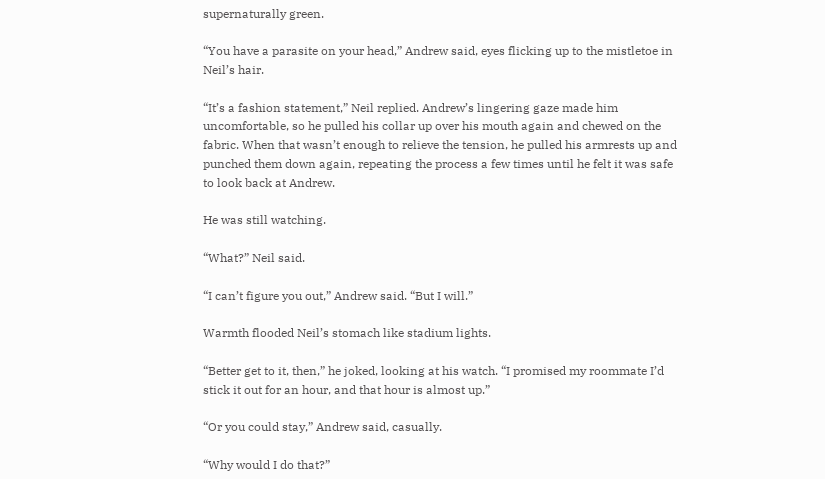supernaturally green.

“You have a parasite on your head,” Andrew said, eyes flicking up to the mistletoe in Neil’s hair.

“It’s a fashion statement,” Neil replied. Andrew’s lingering gaze made him uncomfortable, so he pulled his collar up over his mouth again and chewed on the fabric. When that wasn’t enough to relieve the tension, he pulled his armrests up and punched them down again, repeating the process a few times until he felt it was safe to look back at Andrew.

He was still watching.

“What?” Neil said.

“I can’t figure you out,” Andrew said. “But I will.”

Warmth flooded Neil’s stomach like stadium lights.

“Better get to it, then,” he joked, looking at his watch. “I promised my roommate I’d stick it out for an hour, and that hour is almost up.”

“Or you could stay,” Andrew said, casually.

“Why would I do that?”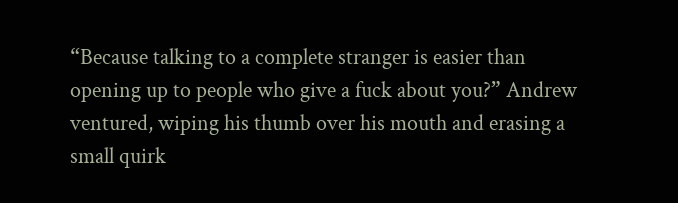“Because talking to a complete stranger is easier than opening up to people who give a fuck about you?” Andrew ventured, wiping his thumb over his mouth and erasing a small quirk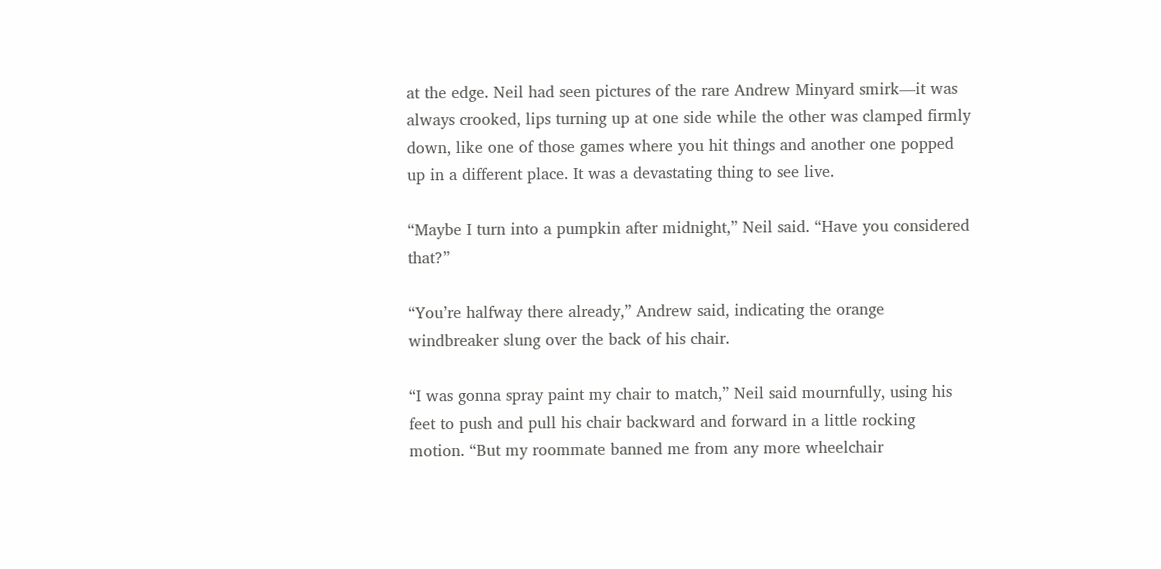at the edge. Neil had seen pictures of the rare Andrew Minyard smirk—it was always crooked, lips turning up at one side while the other was clamped firmly down, like one of those games where you hit things and another one popped up in a different place. It was a devastating thing to see live.

“Maybe I turn into a pumpkin after midnight,” Neil said. “Have you considered that?”

“You’re halfway there already,” Andrew said, indicating the orange windbreaker slung over the back of his chair.

“I was gonna spray paint my chair to match,” Neil said mournfully, using his feet to push and pull his chair backward and forward in a little rocking motion. “But my roommate banned me from any more wheelchair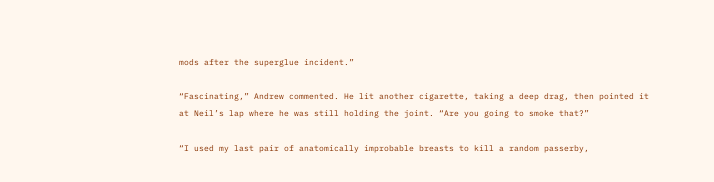mods after the superglue incident.”

“Fascinating,” Andrew commented. He lit another cigarette, taking a deep drag, then pointed it at Neil’s lap where he was still holding the joint. “Are you going to smoke that?”

“I used my last pair of anatomically improbable breasts to kill a random passerby,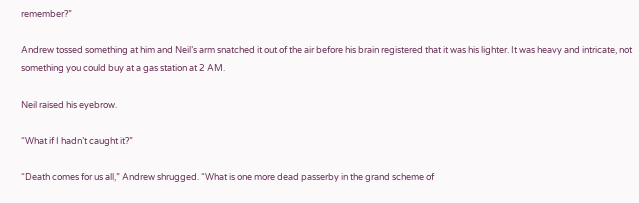remember?”

Andrew tossed something at him and Neil’s arm snatched it out of the air before his brain registered that it was his lighter. It was heavy and intricate, not something you could buy at a gas station at 2 AM.

Neil raised his eyebrow.

“What if I hadn’t caught it?”

“Death comes for us all,” Andrew shrugged. “What is one more dead passerby in the grand scheme of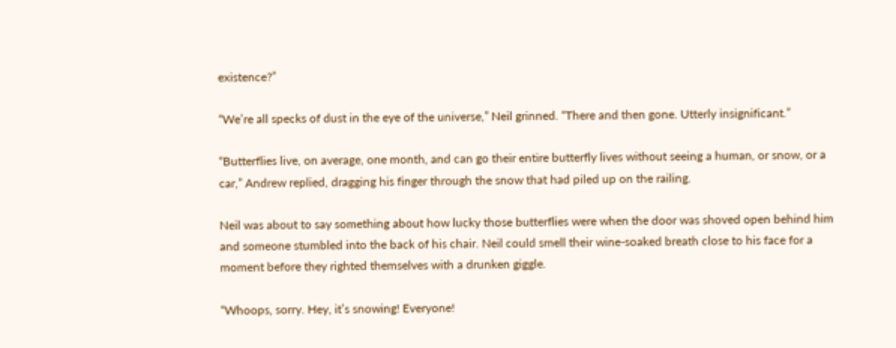existence?”

“We’re all specks of dust in the eye of the universe,” Neil grinned. “There and then gone. Utterly insignificant.”

“Butterflies live, on average, one month, and can go their entire butterfly lives without seeing a human, or snow, or a car,” Andrew replied, dragging his finger through the snow that had piled up on the railing.

Neil was about to say something about how lucky those butterflies were when the door was shoved open behind him and someone stumbled into the back of his chair. Neil could smell their wine-soaked breath close to his face for a moment before they righted themselves with a drunken giggle.

“Whoops, sorry. Hey, it’s snowing! Everyone!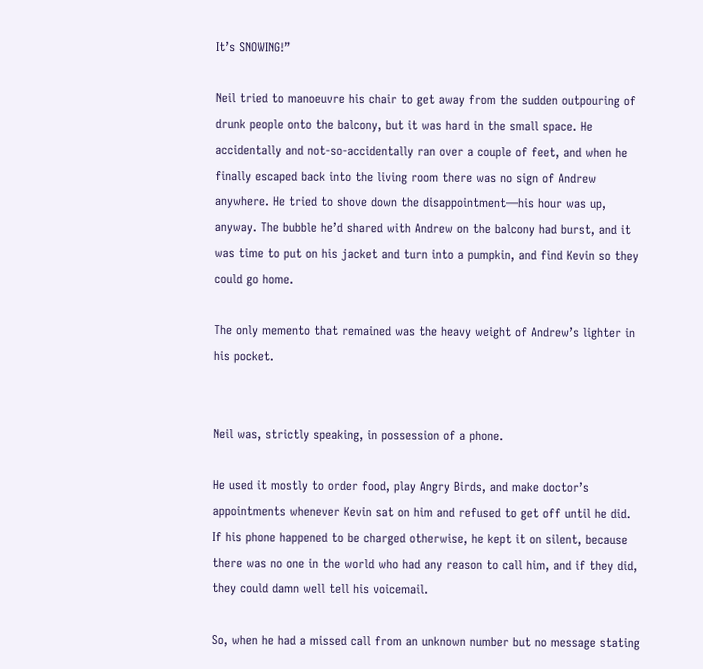It’s SNOWING!”

Neil tried to manoeuvre his chair to get away from the sudden outpouring of drunk people onto the balcony, but it was hard in the small space. He accidentally and not-so-accidentally ran over a couple of feet, and when he finally escaped back into the living room there was no sign of Andrew anywhere. He tried to shove down the disappointment—his hour was up, anyway. The bubble he’d shared with Andrew on the balcony had burst, and it was time to put on his jacket and turn into a pumpkin, and find Kevin so they could go home.

The only memento that remained was the heavy weight of Andrew’s lighter in his pocket.


Neil was, strictly speaking, in possession of a phone.

He used it mostly to order food, play Angry Birds, and make doctor’s appointments whenever Kevin sat on him and refused to get off until he did. If his phone happened to be charged otherwise, he kept it on silent, because there was no one in the world who had any reason to call him, and if they did, they could damn well tell his voicemail.

So, when he had a missed call from an unknown number but no message stating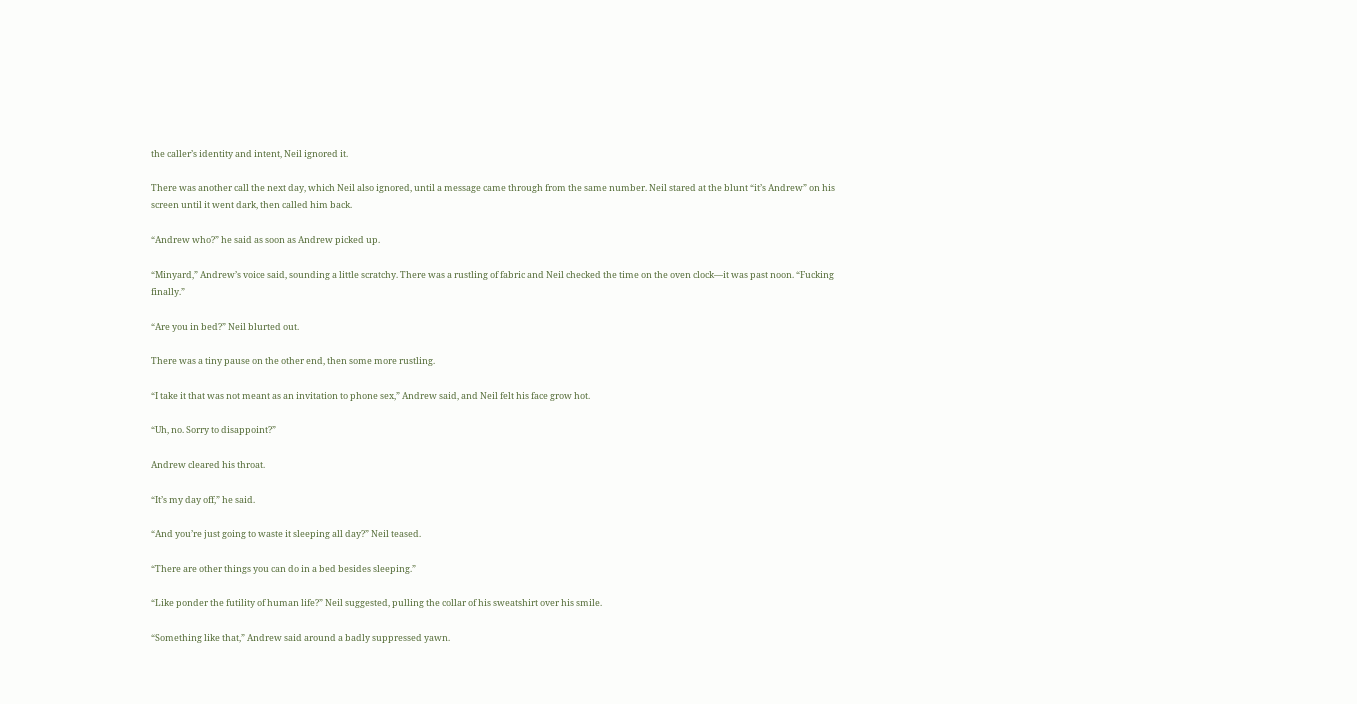the caller’s identity and intent, Neil ignored it.

There was another call the next day, which Neil also ignored, until a message came through from the same number. Neil stared at the blunt “it’s Andrew” on his screen until it went dark, then called him back.

“Andrew who?” he said as soon as Andrew picked up.

“Minyard,” Andrew’s voice said, sounding a little scratchy. There was a rustling of fabric and Neil checked the time on the oven clock—it was past noon. “Fucking finally.”

“Are you in bed?” Neil blurted out.

There was a tiny pause on the other end, then some more rustling.

“I take it that was not meant as an invitation to phone sex,” Andrew said, and Neil felt his face grow hot.

“Uh, no. Sorry to disappoint?”

Andrew cleared his throat.

“It’s my day off,” he said.

“And you’re just going to waste it sleeping all day?” Neil teased.

“There are other things you can do in a bed besides sleeping.”

“Like ponder the futility of human life?” Neil suggested, pulling the collar of his sweatshirt over his smile.

“Something like that,” Andrew said around a badly suppressed yawn.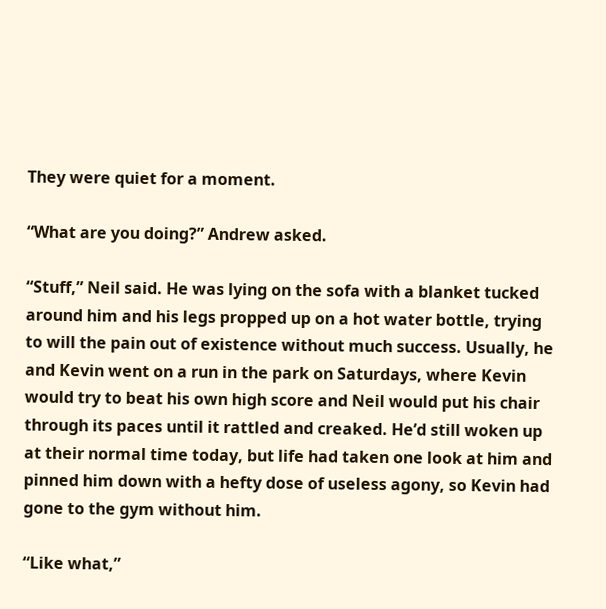They were quiet for a moment.

“What are you doing?” Andrew asked.

“Stuff,” Neil said. He was lying on the sofa with a blanket tucked around him and his legs propped up on a hot water bottle, trying to will the pain out of existence without much success. Usually, he and Kevin went on a run in the park on Saturdays, where Kevin would try to beat his own high score and Neil would put his chair through its paces until it rattled and creaked. He’d still woken up at their normal time today, but life had taken one look at him and pinned him down with a hefty dose of useless agony, so Kevin had gone to the gym without him.

“Like what,”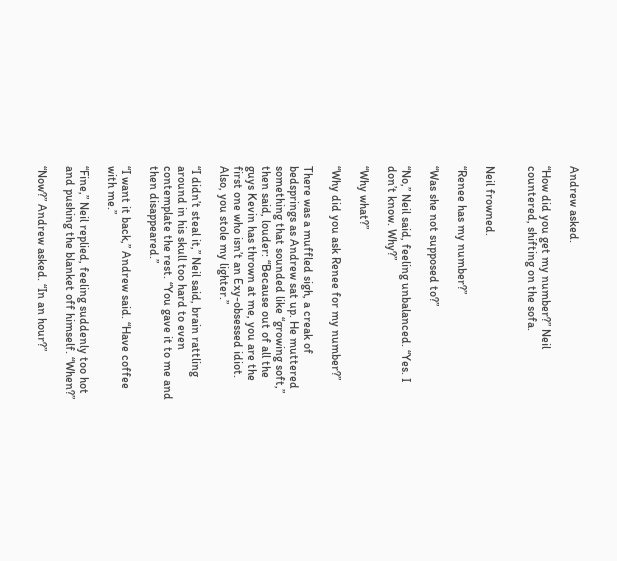Andrew asked.

“How did you get my number?” Neil countered, shifting on the sofa.


Neil frowned.

“Renee has my number?”

“Was she not supposed to?”

“No,” Neil said, feeling unbalanced. “Yes. I don’t know. Why?”

“Why what?”

“Why did you ask Renee for my number?”

There was a muffled sigh, a creak of bedsprings as Andrew sat up. He muttered something that sounded like “growing soft,” then said, louder: “Because out of all the guys Kevin has thrown at me, you are the first one who isn’t an Exy-obsessed idiot. Also, you stole my lighter.”

“I didn’t steal it,” Neil said, brain rattling around in his skull too hard to even contemplate the rest. “You gave it to me and then disappeared.”

“I want it back,” Andrew said. “Have coffee with me.”

“Fine,” Neil replied, feeling suddenly too hot and pushing the blanket off himself. “When?”

“Now?” Andrew asked. “In an hour?”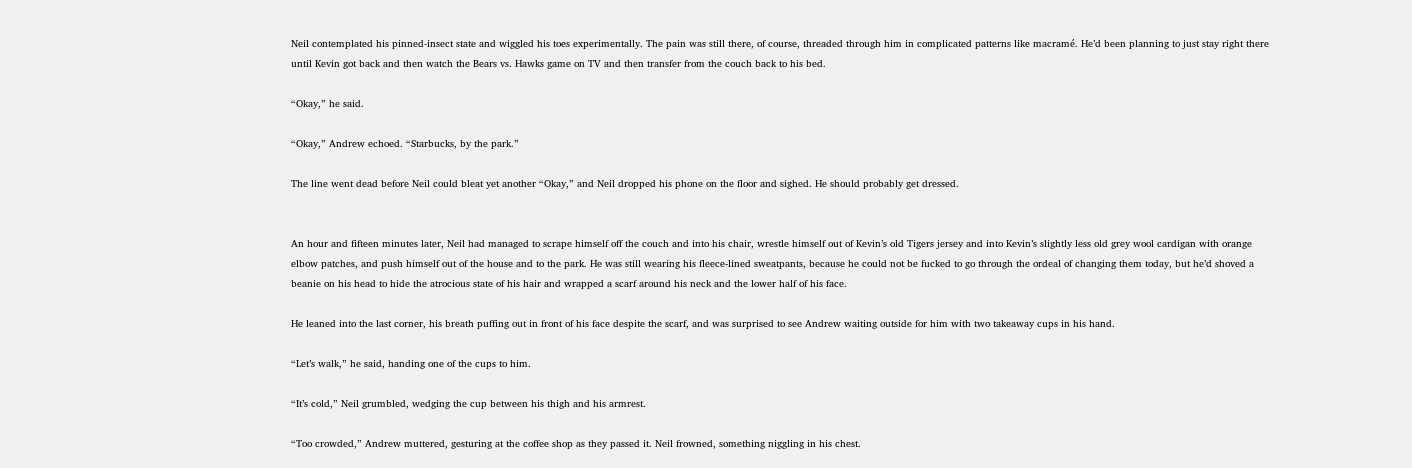Neil contemplated his pinned-insect state and wiggled his toes experimentally. The pain was still there, of course, threaded through him in complicated patterns like macramé. He’d been planning to just stay right there until Kevin got back and then watch the Bears vs. Hawks game on TV and then transfer from the couch back to his bed.

“Okay,” he said.

“Okay,” Andrew echoed. “Starbucks, by the park.”

The line went dead before Neil could bleat yet another “Okay,” and Neil dropped his phone on the floor and sighed. He should probably get dressed.


An hour and fifteen minutes later, Neil had managed to scrape himself off the couch and into his chair, wrestle himself out of Kevin’s old Tigers jersey and into Kevin’s slightly less old grey wool cardigan with orange elbow patches, and push himself out of the house and to the park. He was still wearing his fleece-lined sweatpants, because he could not be fucked to go through the ordeal of changing them today, but he’d shoved a beanie on his head to hide the atrocious state of his hair and wrapped a scarf around his neck and the lower half of his face.

He leaned into the last corner, his breath puffing out in front of his face despite the scarf, and was surprised to see Andrew waiting outside for him with two takeaway cups in his hand.

“Let’s walk,” he said, handing one of the cups to him.

“It’s cold,” Neil grumbled, wedging the cup between his thigh and his armrest.

“Too crowded,” Andrew muttered, gesturing at the coffee shop as they passed it. Neil frowned, something niggling in his chest.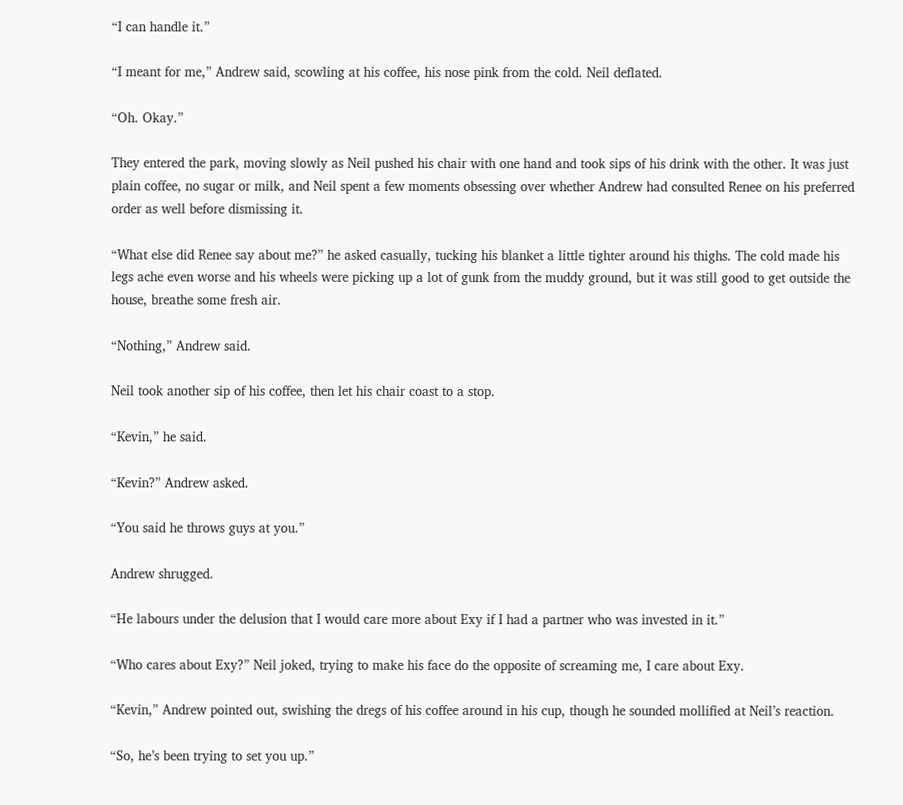“I can handle it.”

“I meant for me,” Andrew said, scowling at his coffee, his nose pink from the cold. Neil deflated.

“Oh. Okay.”

They entered the park, moving slowly as Neil pushed his chair with one hand and took sips of his drink with the other. It was just plain coffee, no sugar or milk, and Neil spent a few moments obsessing over whether Andrew had consulted Renee on his preferred order as well before dismissing it.

“What else did Renee say about me?” he asked casually, tucking his blanket a little tighter around his thighs. The cold made his legs ache even worse and his wheels were picking up a lot of gunk from the muddy ground, but it was still good to get outside the house, breathe some fresh air.

“Nothing,” Andrew said.

Neil took another sip of his coffee, then let his chair coast to a stop.

“Kevin,” he said.

“Kevin?” Andrew asked.

“You said he throws guys at you.”

Andrew shrugged.

“He labours under the delusion that I would care more about Exy if I had a partner who was invested in it.”

“Who cares about Exy?” Neil joked, trying to make his face do the opposite of screaming me, I care about Exy.

“Kevin,” Andrew pointed out, swishing the dregs of his coffee around in his cup, though he sounded mollified at Neil’s reaction.

“So, he’s been trying to set you up.”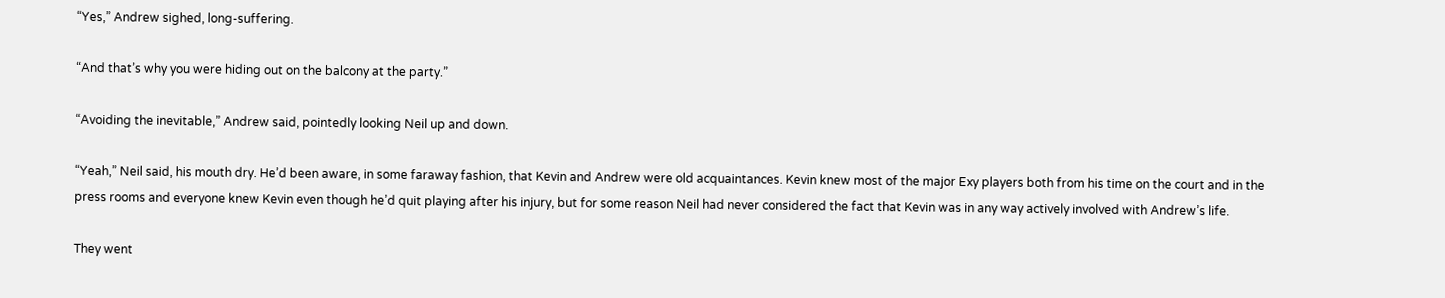“Yes,” Andrew sighed, long-suffering.

“And that’s why you were hiding out on the balcony at the party.”

“Avoiding the inevitable,” Andrew said, pointedly looking Neil up and down.

“Yeah,” Neil said, his mouth dry. He’d been aware, in some faraway fashion, that Kevin and Andrew were old acquaintances. Kevin knew most of the major Exy players both from his time on the court and in the press rooms and everyone knew Kevin even though he’d quit playing after his injury, but for some reason Neil had never considered the fact that Kevin was in any way actively involved with Andrew’s life.

They went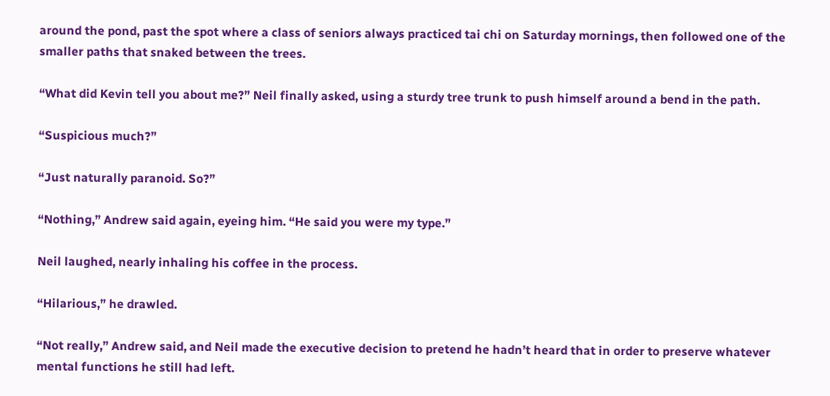around the pond, past the spot where a class of seniors always practiced tai chi on Saturday mornings, then followed one of the smaller paths that snaked between the trees.

“What did Kevin tell you about me?” Neil finally asked, using a sturdy tree trunk to push himself around a bend in the path.

“Suspicious much?”

“Just naturally paranoid. So?”

“Nothing,” Andrew said again, eyeing him. “He said you were my type.”

Neil laughed, nearly inhaling his coffee in the process.

“Hilarious,” he drawled.

“Not really,” Andrew said, and Neil made the executive decision to pretend he hadn’t heard that in order to preserve whatever mental functions he still had left.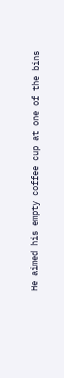He aimed his empty coffee cup at one of the bins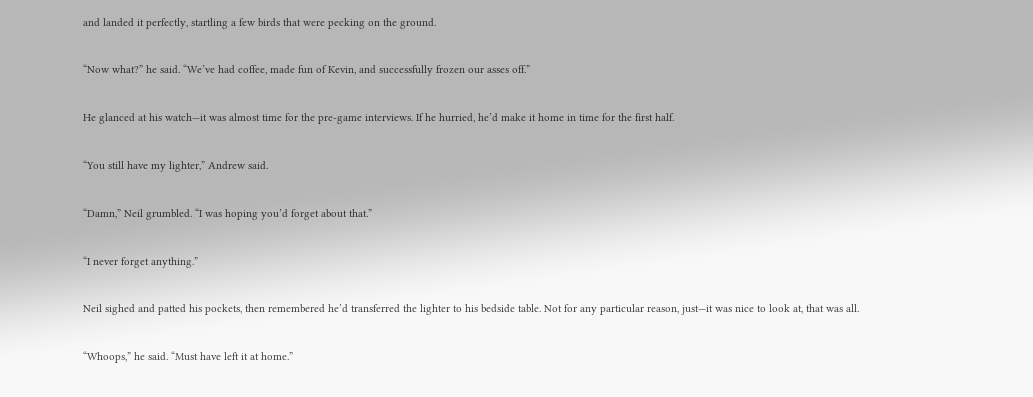and landed it perfectly, startling a few birds that were pecking on the ground.

“Now what?” he said. “We’ve had coffee, made fun of Kevin, and successfully frozen our asses off.”

He glanced at his watch—it was almost time for the pre-game interviews. If he hurried, he’d make it home in time for the first half.

“You still have my lighter,” Andrew said.

“Damn,” Neil grumbled. “I was hoping you’d forget about that.”

“I never forget anything.”

Neil sighed and patted his pockets, then remembered he’d transferred the lighter to his bedside table. Not for any particular reason, just—it was nice to look at, that was all.

“Whoops,” he said. “Must have left it at home.”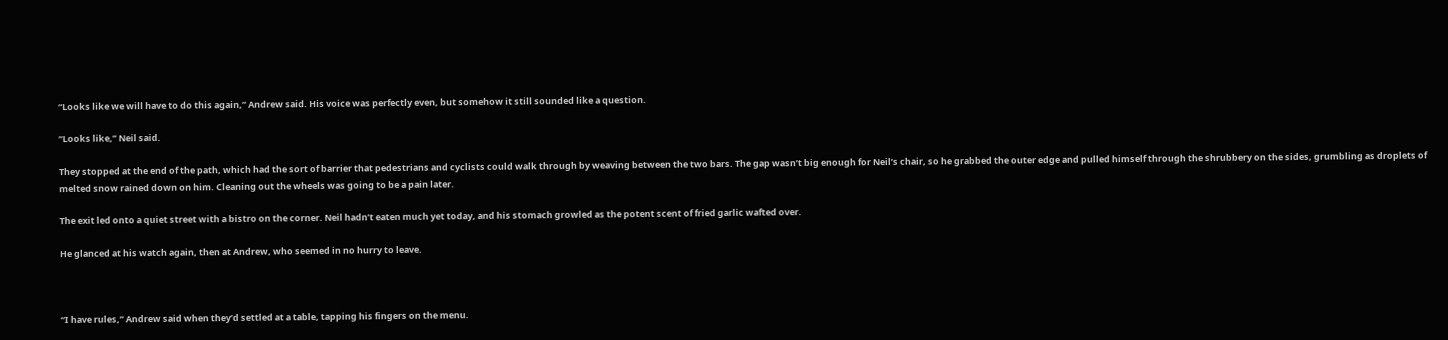“Looks like we will have to do this again,” Andrew said. His voice was perfectly even, but somehow it still sounded like a question.

“Looks like,” Neil said.

They stopped at the end of the path, which had the sort of barrier that pedestrians and cyclists could walk through by weaving between the two bars. The gap wasn’t big enough for Neil’s chair, so he grabbed the outer edge and pulled himself through the shrubbery on the sides, grumbling as droplets of melted snow rained down on him. Cleaning out the wheels was going to be a pain later.

The exit led onto a quiet street with a bistro on the corner. Neil hadn’t eaten much yet today, and his stomach growled as the potent scent of fried garlic wafted over.

He glanced at his watch again, then at Andrew, who seemed in no hurry to leave.



“I have rules,” Andrew said when they’d settled at a table, tapping his fingers on the menu.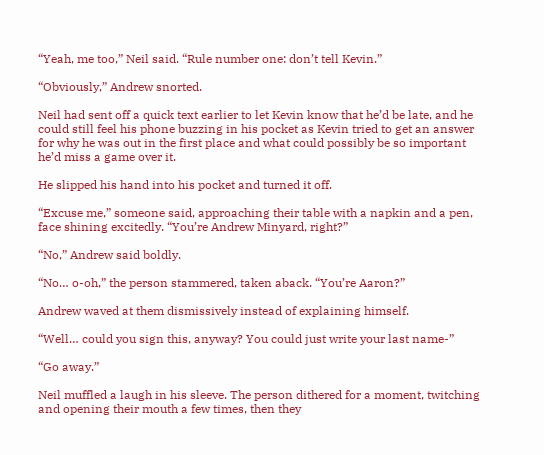“Yeah, me too,” Neil said. “Rule number one: don’t tell Kevin.”

“Obviously,” Andrew snorted.

Neil had sent off a quick text earlier to let Kevin know that he’d be late, and he could still feel his phone buzzing in his pocket as Kevin tried to get an answer for why he was out in the first place and what could possibly be so important he’d miss a game over it.

He slipped his hand into his pocket and turned it off.

“Excuse me,” someone said, approaching their table with a napkin and a pen, face shining excitedly. “You’re Andrew Minyard, right?”

“No,” Andrew said boldly.

“No… o-oh,” the person stammered, taken aback. “You’re Aaron?”

Andrew waved at them dismissively instead of explaining himself.

“Well… could you sign this, anyway? You could just write your last name-”

“Go away.”

Neil muffled a laugh in his sleeve. The person dithered for a moment, twitching and opening their mouth a few times, then they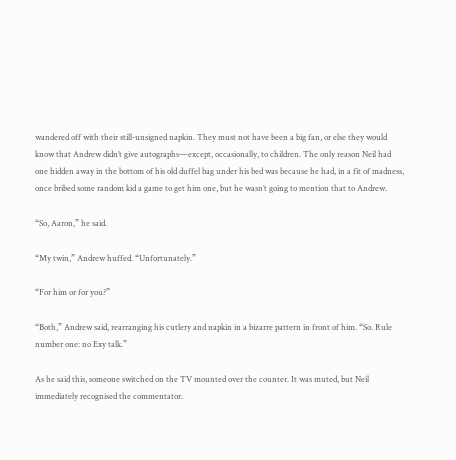wandered off with their still-unsigned napkin. They must not have been a big fan, or else they would know that Andrew didn’t give autographs—except, occasionally, to children. The only reason Neil had one hidden away in the bottom of his old duffel bag under his bed was because he had, in a fit of madness, once bribed some random kid a game to get him one, but he wasn’t going to mention that to Andrew.

“So, Aaron,” he said.

“My twin,” Andrew huffed. “Unfortunately.”

“For him or for you?”

“Both,” Andrew said, rearranging his cutlery and napkin in a bizarre pattern in front of him. “So. Rule number one: no Exy talk.”

As he said this, someone switched on the TV mounted over the counter. It was muted, but Neil immediately recognised the commentator.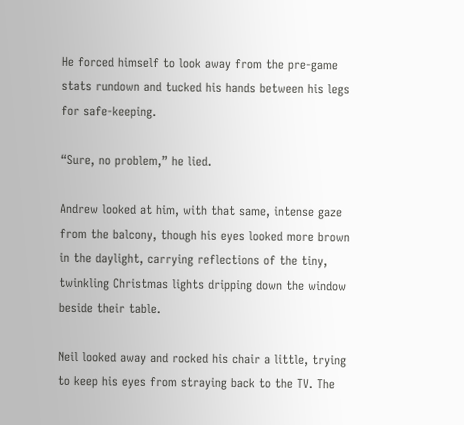He forced himself to look away from the pre-game stats rundown and tucked his hands between his legs for safe-keeping.

“Sure, no problem,” he lied.

Andrew looked at him, with that same, intense gaze from the balcony, though his eyes looked more brown in the daylight, carrying reflections of the tiny, twinkling Christmas lights dripping down the window beside their table.

Neil looked away and rocked his chair a little, trying to keep his eyes from straying back to the TV. The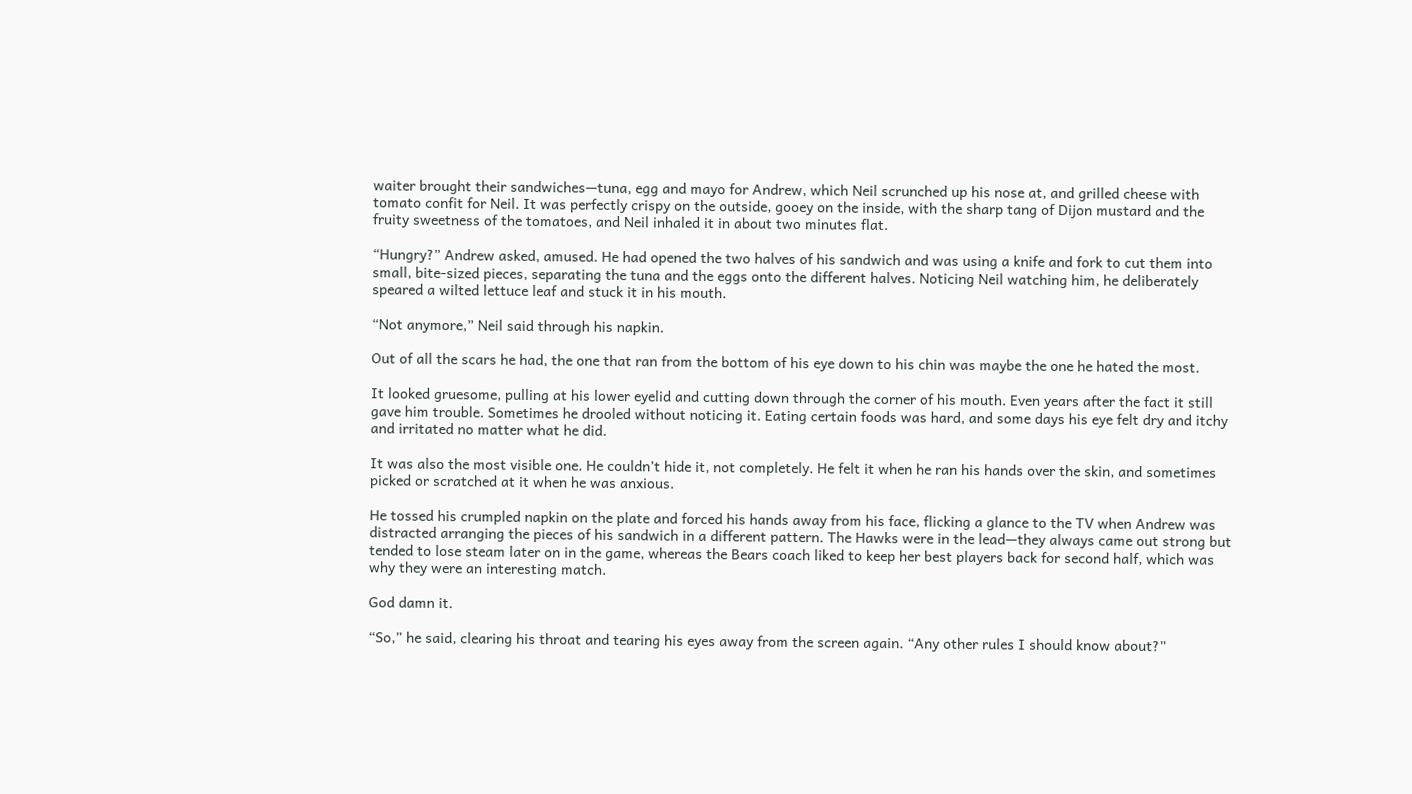waiter brought their sandwiches—tuna, egg and mayo for Andrew, which Neil scrunched up his nose at, and grilled cheese with tomato confit for Neil. It was perfectly crispy on the outside, gooey on the inside, with the sharp tang of Dijon mustard and the fruity sweetness of the tomatoes, and Neil inhaled it in about two minutes flat.

“Hungry?” Andrew asked, amused. He had opened the two halves of his sandwich and was using a knife and fork to cut them into small, bite-sized pieces, separating the tuna and the eggs onto the different halves. Noticing Neil watching him, he deliberately speared a wilted lettuce leaf and stuck it in his mouth.

“Not anymore,” Neil said through his napkin.

Out of all the scars he had, the one that ran from the bottom of his eye down to his chin was maybe the one he hated the most.

It looked gruesome, pulling at his lower eyelid and cutting down through the corner of his mouth. Even years after the fact it still gave him trouble. Sometimes he drooled without noticing it. Eating certain foods was hard, and some days his eye felt dry and itchy and irritated no matter what he did.

It was also the most visible one. He couldn’t hide it, not completely. He felt it when he ran his hands over the skin, and sometimes picked or scratched at it when he was anxious.

He tossed his crumpled napkin on the plate and forced his hands away from his face, flicking a glance to the TV when Andrew was distracted arranging the pieces of his sandwich in a different pattern. The Hawks were in the lead—they always came out strong but tended to lose steam later on in the game, whereas the Bears coach liked to keep her best players back for second half, which was why they were an interesting match.

God damn it.

“So,” he said, clearing his throat and tearing his eyes away from the screen again. “Any other rules I should know about?”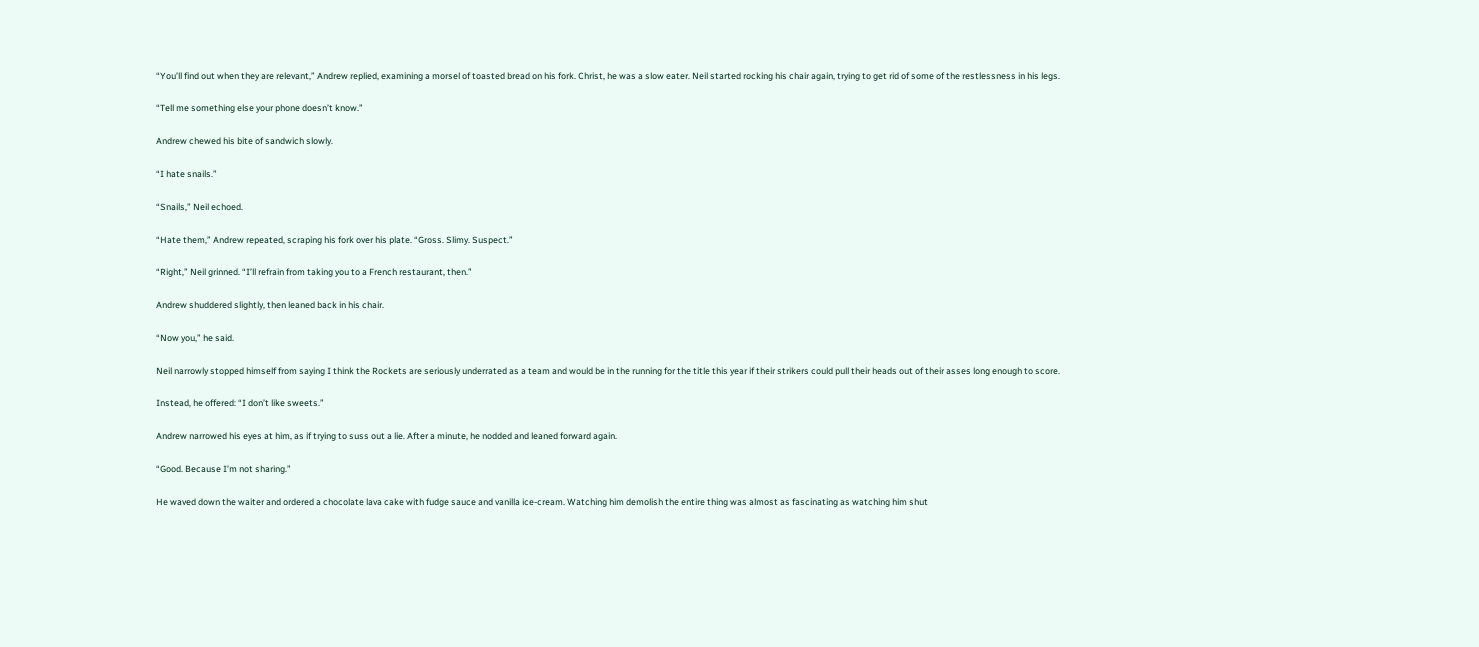“You’ll find out when they are relevant,” Andrew replied, examining a morsel of toasted bread on his fork. Christ, he was a slow eater. Neil started rocking his chair again, trying to get rid of some of the restlessness in his legs.

“Tell me something else your phone doesn’t know.”

Andrew chewed his bite of sandwich slowly.

“I hate snails.”

“Snails,” Neil echoed.

“Hate them,” Andrew repeated, scraping his fork over his plate. “Gross. Slimy. Suspect.”

“Right,” Neil grinned. “I’ll refrain from taking you to a French restaurant, then.”

Andrew shuddered slightly, then leaned back in his chair.

“Now you,” he said.

Neil narrowly stopped himself from saying I think the Rockets are seriously underrated as a team and would be in the running for the title this year if their strikers could pull their heads out of their asses long enough to score.

Instead, he offered: “I don’t like sweets.”

Andrew narrowed his eyes at him, as if trying to suss out a lie. After a minute, he nodded and leaned forward again.

“Good. Because I’m not sharing.”

He waved down the waiter and ordered a chocolate lava cake with fudge sauce and vanilla ice-cream. Watching him demolish the entire thing was almost as fascinating as watching him shut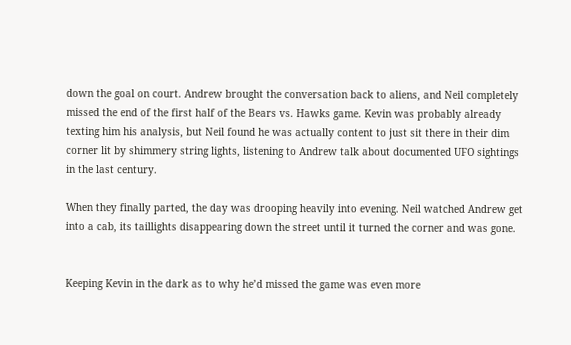down the goal on court. Andrew brought the conversation back to aliens, and Neil completely missed the end of the first half of the Bears vs. Hawks game. Kevin was probably already texting him his analysis, but Neil found he was actually content to just sit there in their dim corner lit by shimmery string lights, listening to Andrew talk about documented UFO sightings in the last century.

When they finally parted, the day was drooping heavily into evening. Neil watched Andrew get into a cab, its taillights disappearing down the street until it turned the corner and was gone.


Keeping Kevin in the dark as to why he’d missed the game was even more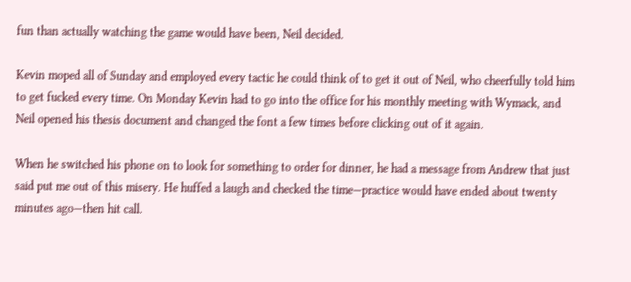fun than actually watching the game would have been, Neil decided.

Kevin moped all of Sunday and employed every tactic he could think of to get it out of Neil, who cheerfully told him to get fucked every time. On Monday Kevin had to go into the office for his monthly meeting with Wymack, and Neil opened his thesis document and changed the font a few times before clicking out of it again.

When he switched his phone on to look for something to order for dinner, he had a message from Andrew that just said put me out of this misery. He huffed a laugh and checked the time—practice would have ended about twenty minutes ago—then hit call.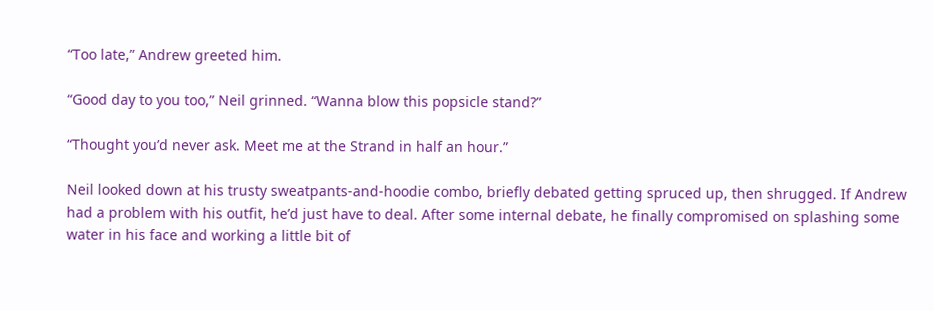“Too late,” Andrew greeted him.

“Good day to you too,” Neil grinned. “Wanna blow this popsicle stand?”

“Thought you’d never ask. Meet me at the Strand in half an hour.”

Neil looked down at his trusty sweatpants-and-hoodie combo, briefly debated getting spruced up, then shrugged. If Andrew had a problem with his outfit, he’d just have to deal. After some internal debate, he finally compromised on splashing some water in his face and working a little bit of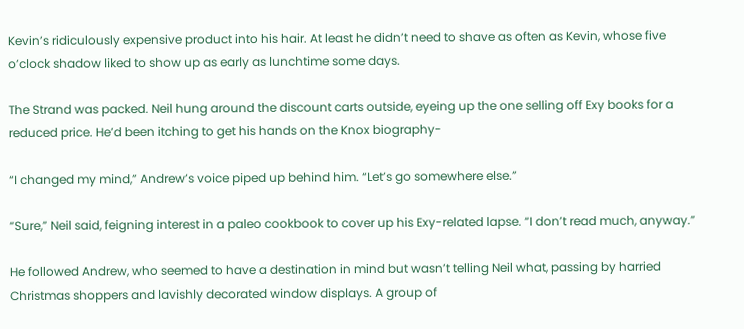Kevin’s ridiculously expensive product into his hair. At least he didn’t need to shave as often as Kevin, whose five o’clock shadow liked to show up as early as lunchtime some days.

The Strand was packed. Neil hung around the discount carts outside, eyeing up the one selling off Exy books for a reduced price. He’d been itching to get his hands on the Knox biography-

“I changed my mind,” Andrew’s voice piped up behind him. “Let’s go somewhere else.”

“Sure,” Neil said, feigning interest in a paleo cookbook to cover up his Exy-related lapse. “I don’t read much, anyway.”

He followed Andrew, who seemed to have a destination in mind but wasn’t telling Neil what, passing by harried Christmas shoppers and lavishly decorated window displays. A group of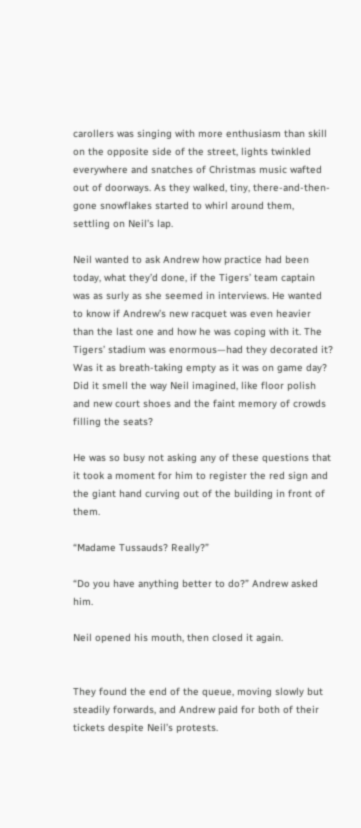carollers was singing with more enthusiasm than skill on the opposite side of the street, lights twinkled everywhere and snatches of Christmas music wafted out of doorways. As they walked, tiny, there-and-then-gone snowflakes started to whirl around them, settling on Neil’s lap.

Neil wanted to ask Andrew how practice had been today, what they’d done, if the Tigers’ team captain was as surly as she seemed in interviews. He wanted to know if Andrew’s new racquet was even heavier than the last one and how he was coping with it. The Tigers’ stadium was enormous—had they decorated it? Was it as breath-taking empty as it was on game day? Did it smell the way Neil imagined, like floor polish and new court shoes and the faint memory of crowds filling the seats?

He was so busy not asking any of these questions that it took a moment for him to register the red sign and the giant hand curving out of the building in front of them.

“Madame Tussauds? Really?”

“Do you have anything better to do?” Andrew asked him.

Neil opened his mouth, then closed it again.


They found the end of the queue, moving slowly but steadily forwards, and Andrew paid for both of their tickets despite Neil’s protests.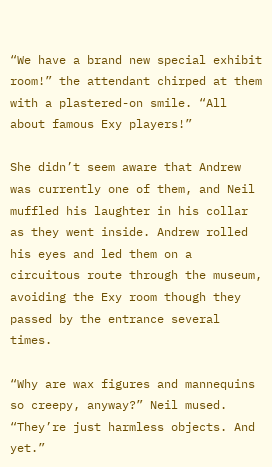“We have a brand new special exhibit room!” the attendant chirped at them with a plastered-on smile. “All about famous Exy players!”

She didn’t seem aware that Andrew was currently one of them, and Neil muffled his laughter in his collar as they went inside. Andrew rolled his eyes and led them on a circuitous route through the museum, avoiding the Exy room though they passed by the entrance several times.

“Why are wax figures and mannequins so creepy, anyway?” Neil mused. “They’re just harmless objects. And yet.”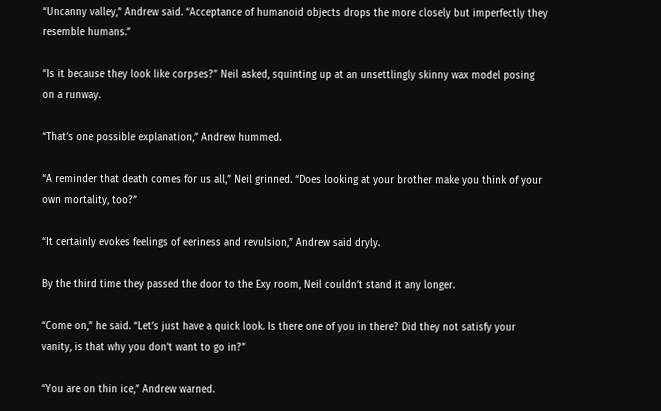“Uncanny valley,” Andrew said. “Acceptance of humanoid objects drops the more closely but imperfectly they resemble humans.”

“Is it because they look like corpses?” Neil asked, squinting up at an unsettlingly skinny wax model posing on a runway.

“That’s one possible explanation,” Andrew hummed.

“A reminder that death comes for us all,” Neil grinned. “Does looking at your brother make you think of your own mortality, too?”

“It certainly evokes feelings of eeriness and revulsion,” Andrew said dryly.

By the third time they passed the door to the Exy room, Neil couldn’t stand it any longer.

“Come on,” he said. “Let’s just have a quick look. Is there one of you in there? Did they not satisfy your vanity, is that why you don’t want to go in?”

“You are on thin ice,” Andrew warned.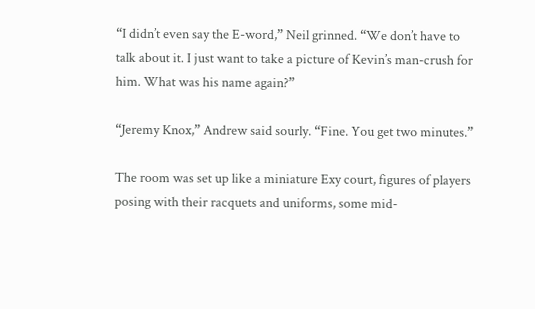“I didn’t even say the E-word,” Neil grinned. “We don’t have to talk about it. I just want to take a picture of Kevin’s man-crush for him. What was his name again?”

“Jeremy Knox,” Andrew said sourly. “Fine. You get two minutes.”

The room was set up like a miniature Exy court, figures of players posing with their racquets and uniforms, some mid-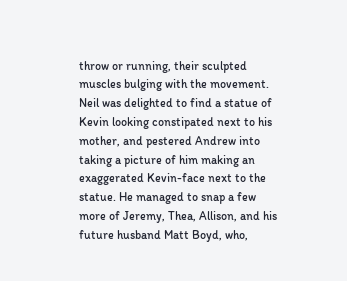throw or running, their sculpted muscles bulging with the movement. Neil was delighted to find a statue of Kevin looking constipated next to his mother, and pestered Andrew into taking a picture of him making an exaggerated Kevin-face next to the statue. He managed to snap a few more of Jeremy, Thea, Allison, and his future husband Matt Boyd, who,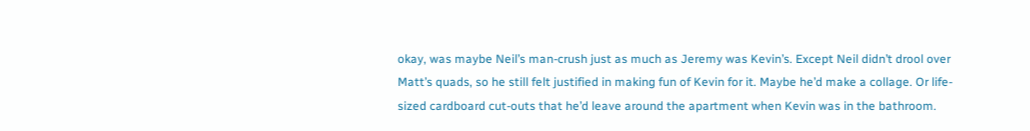okay, was maybe Neil’s man-crush just as much as Jeremy was Kevin’s. Except Neil didn’t drool over Matt’s quads, so he still felt justified in making fun of Kevin for it. Maybe he’d make a collage. Or life-sized cardboard cut-outs that he’d leave around the apartment when Kevin was in the bathroom.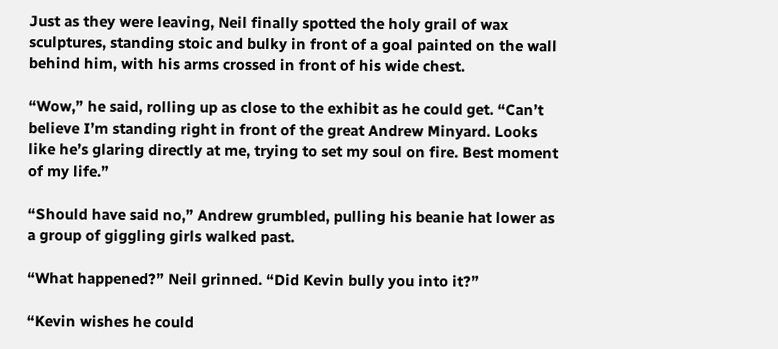Just as they were leaving, Neil finally spotted the holy grail of wax sculptures, standing stoic and bulky in front of a goal painted on the wall behind him, with his arms crossed in front of his wide chest.

“Wow,” he said, rolling up as close to the exhibit as he could get. “Can’t believe I’m standing right in front of the great Andrew Minyard. Looks like he’s glaring directly at me, trying to set my soul on fire. Best moment of my life.”

“Should have said no,” Andrew grumbled, pulling his beanie hat lower as a group of giggling girls walked past.

“What happened?” Neil grinned. “Did Kevin bully you into it?”

“Kevin wishes he could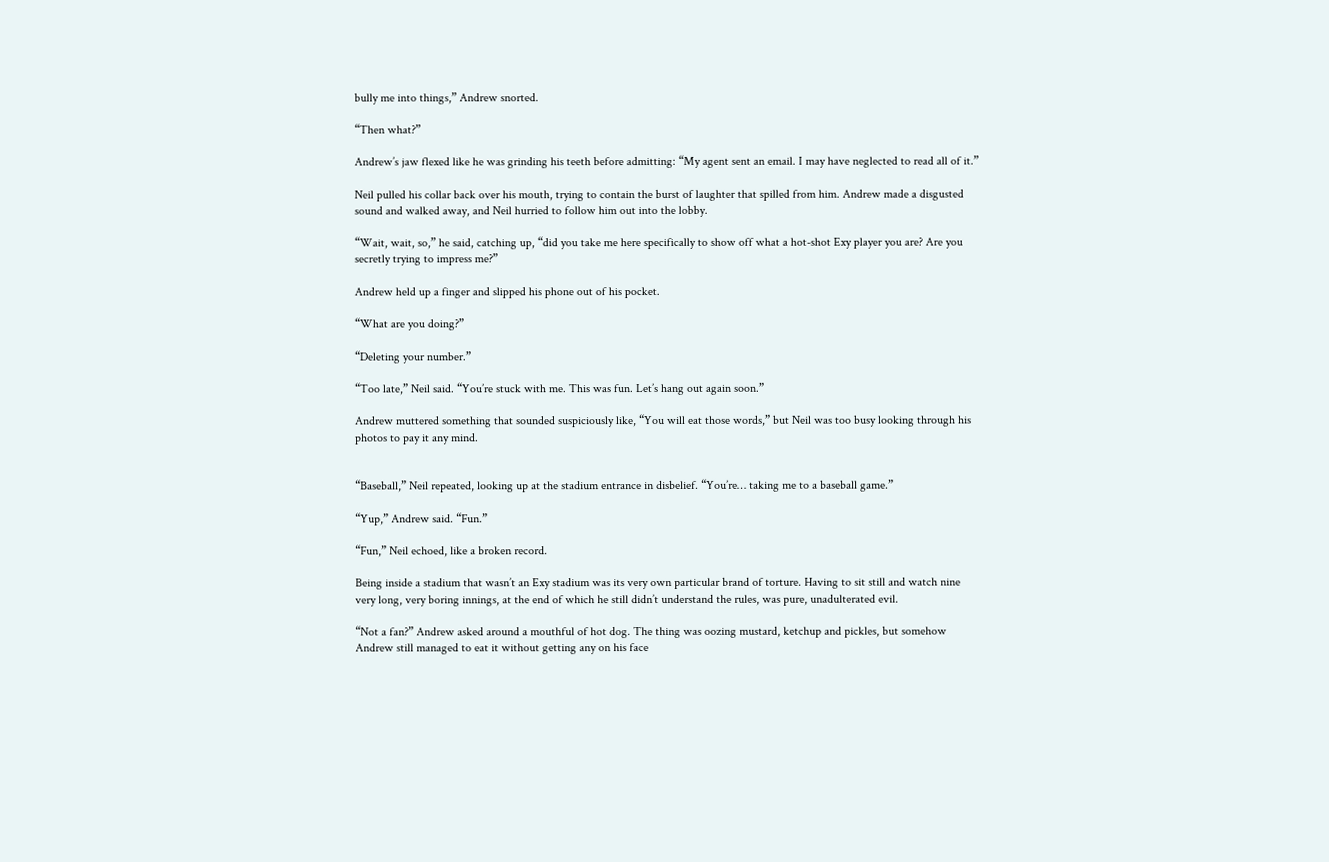bully me into things,” Andrew snorted.

“Then what?”

Andrew’s jaw flexed like he was grinding his teeth before admitting: “My agent sent an email. I may have neglected to read all of it.”

Neil pulled his collar back over his mouth, trying to contain the burst of laughter that spilled from him. Andrew made a disgusted sound and walked away, and Neil hurried to follow him out into the lobby.

“Wait, wait, so,” he said, catching up, “did you take me here specifically to show off what a hot-shot Exy player you are? Are you secretly trying to impress me?”

Andrew held up a finger and slipped his phone out of his pocket.

“What are you doing?”

“Deleting your number.”

“Too late,” Neil said. “You’re stuck with me. This was fun. Let’s hang out again soon.”

Andrew muttered something that sounded suspiciously like, “You will eat those words,” but Neil was too busy looking through his photos to pay it any mind.


“Baseball,” Neil repeated, looking up at the stadium entrance in disbelief. “You’re… taking me to a baseball game.”

“Yup,” Andrew said. “Fun.”

“Fun,” Neil echoed, like a broken record.

Being inside a stadium that wasn’t an Exy stadium was its very own particular brand of torture. Having to sit still and watch nine very long, very boring innings, at the end of which he still didn’t understand the rules, was pure, unadulterated evil.

“Not a fan?” Andrew asked around a mouthful of hot dog. The thing was oozing mustard, ketchup and pickles, but somehow Andrew still managed to eat it without getting any on his face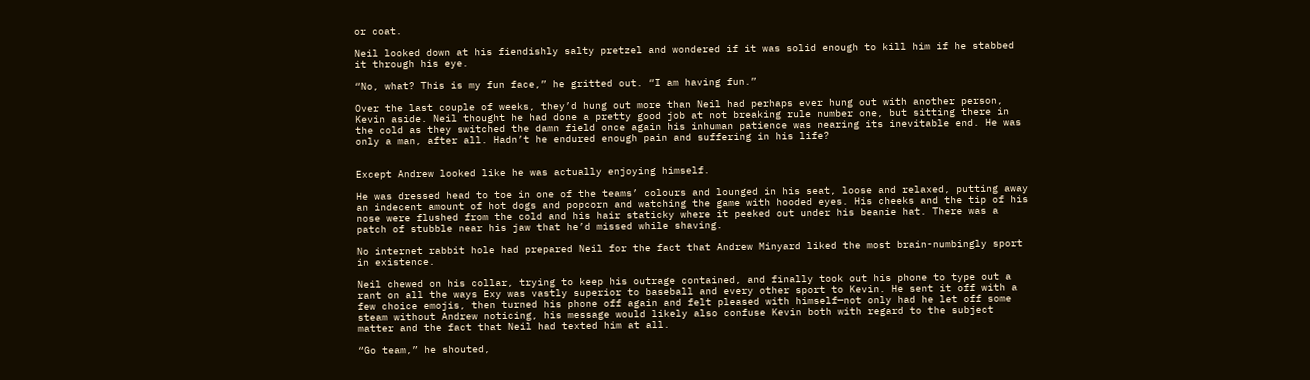or coat.

Neil looked down at his fiendishly salty pretzel and wondered if it was solid enough to kill him if he stabbed it through his eye.

“No, what? This is my fun face,” he gritted out. “I am having fun.”

Over the last couple of weeks, they’d hung out more than Neil had perhaps ever hung out with another person, Kevin aside. Neil thought he had done a pretty good job at not breaking rule number one, but sitting there in the cold as they switched the damn field once again his inhuman patience was nearing its inevitable end. He was only a man, after all. Hadn’t he endured enough pain and suffering in his life?


Except Andrew looked like he was actually enjoying himself.

He was dressed head to toe in one of the teams’ colours and lounged in his seat, loose and relaxed, putting away an indecent amount of hot dogs and popcorn and watching the game with hooded eyes. His cheeks and the tip of his nose were flushed from the cold and his hair staticky where it peeked out under his beanie hat. There was a patch of stubble near his jaw that he’d missed while shaving.

No internet rabbit hole had prepared Neil for the fact that Andrew Minyard liked the most brain-numbingly sport in existence.

Neil chewed on his collar, trying to keep his outrage contained, and finally took out his phone to type out a rant on all the ways Exy was vastly superior to baseball and every other sport to Kevin. He sent it off with a few choice emojis, then turned his phone off again and felt pleased with himself—not only had he let off some steam without Andrew noticing, his message would likely also confuse Kevin both with regard to the subject matter and the fact that Neil had texted him at all.

“Go team,” he shouted,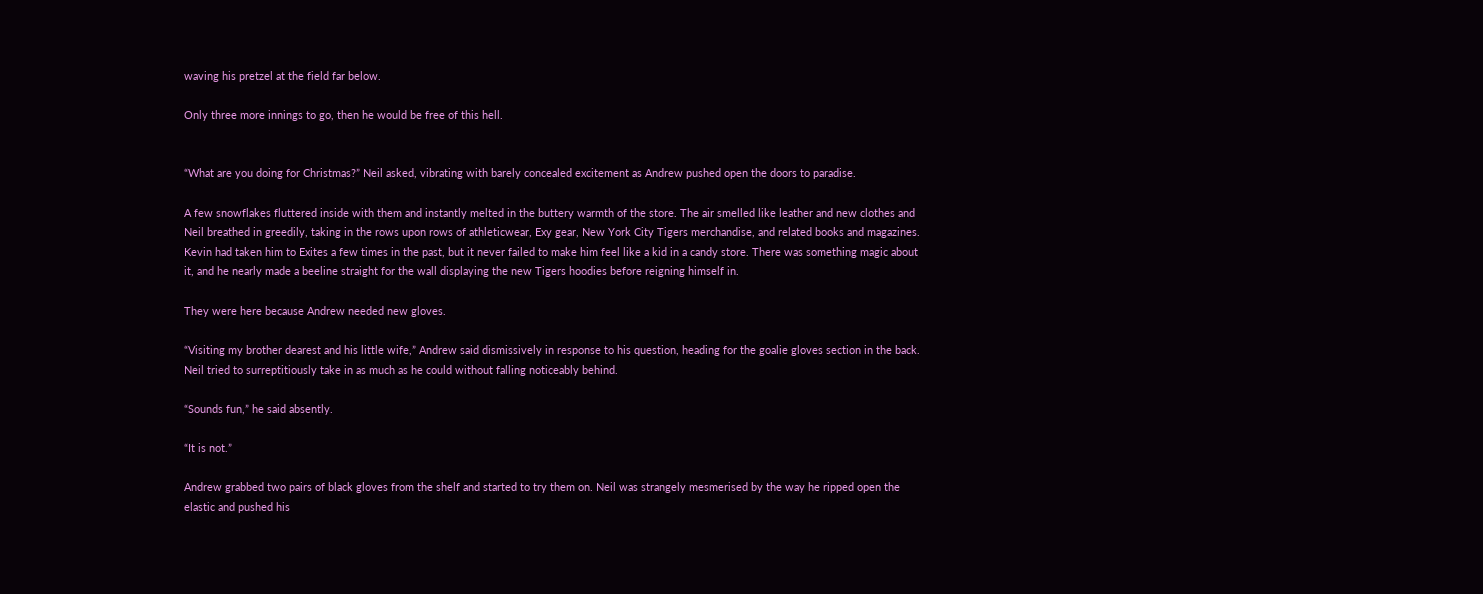waving his pretzel at the field far below.

Only three more innings to go, then he would be free of this hell.


“What are you doing for Christmas?” Neil asked, vibrating with barely concealed excitement as Andrew pushed open the doors to paradise.

A few snowflakes fluttered inside with them and instantly melted in the buttery warmth of the store. The air smelled like leather and new clothes and Neil breathed in greedily, taking in the rows upon rows of athleticwear, Exy gear, New York City Tigers merchandise, and related books and magazines. Kevin had taken him to Exites a few times in the past, but it never failed to make him feel like a kid in a candy store. There was something magic about it, and he nearly made a beeline straight for the wall displaying the new Tigers hoodies before reigning himself in.

They were here because Andrew needed new gloves.

“Visiting my brother dearest and his little wife,” Andrew said dismissively in response to his question, heading for the goalie gloves section in the back. Neil tried to surreptitiously take in as much as he could without falling noticeably behind.

“Sounds fun,” he said absently.

“It is not.”

Andrew grabbed two pairs of black gloves from the shelf and started to try them on. Neil was strangely mesmerised by the way he ripped open the elastic and pushed his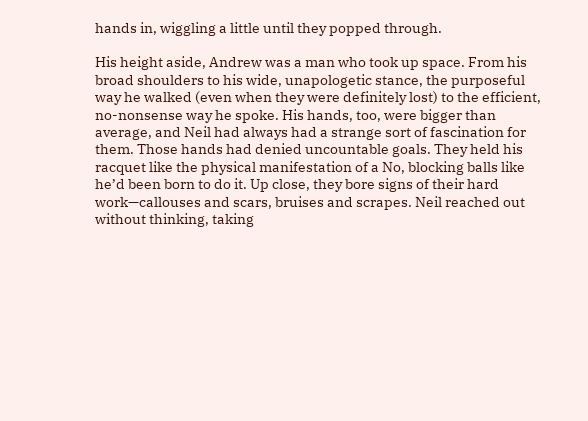hands in, wiggling a little until they popped through.

His height aside, Andrew was a man who took up space. From his broad shoulders to his wide, unapologetic stance, the purposeful way he walked (even when they were definitely lost) to the efficient, no-nonsense way he spoke. His hands, too, were bigger than average, and Neil had always had a strange sort of fascination for them. Those hands had denied uncountable goals. They held his racquet like the physical manifestation of a No, blocking balls like he’d been born to do it. Up close, they bore signs of their hard work—callouses and scars, bruises and scrapes. Neil reached out without thinking, taking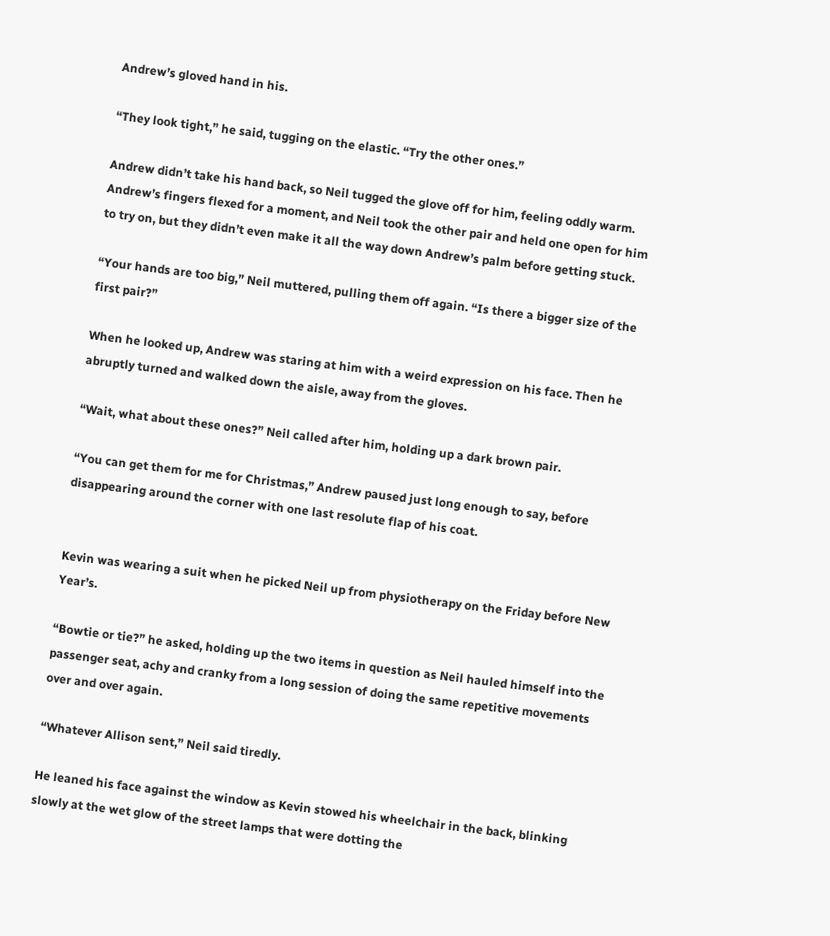Andrew’s gloved hand in his.

“They look tight,” he said, tugging on the elastic. “Try the other ones.”

Andrew didn’t take his hand back, so Neil tugged the glove off for him, feeling oddly warm. Andrew’s fingers flexed for a moment, and Neil took the other pair and held one open for him to try on, but they didn’t even make it all the way down Andrew’s palm before getting stuck.

“Your hands are too big,” Neil muttered, pulling them off again. “Is there a bigger size of the first pair?”

When he looked up, Andrew was staring at him with a weird expression on his face. Then he abruptly turned and walked down the aisle, away from the gloves.

“Wait, what about these ones?” Neil called after him, holding up a dark brown pair.

“You can get them for me for Christmas,” Andrew paused just long enough to say, before disappearing around the corner with one last resolute flap of his coat.


Kevin was wearing a suit when he picked Neil up from physiotherapy on the Friday before New Year’s.

“Bowtie or tie?” he asked, holding up the two items in question as Neil hauled himself into the passenger seat, achy and cranky from a long session of doing the same repetitive movements over and over again.

“Whatever Allison sent,” Neil said tiredly.

He leaned his face against the window as Kevin stowed his wheelchair in the back, blinking slowly at the wet glow of the street lamps that were dotting the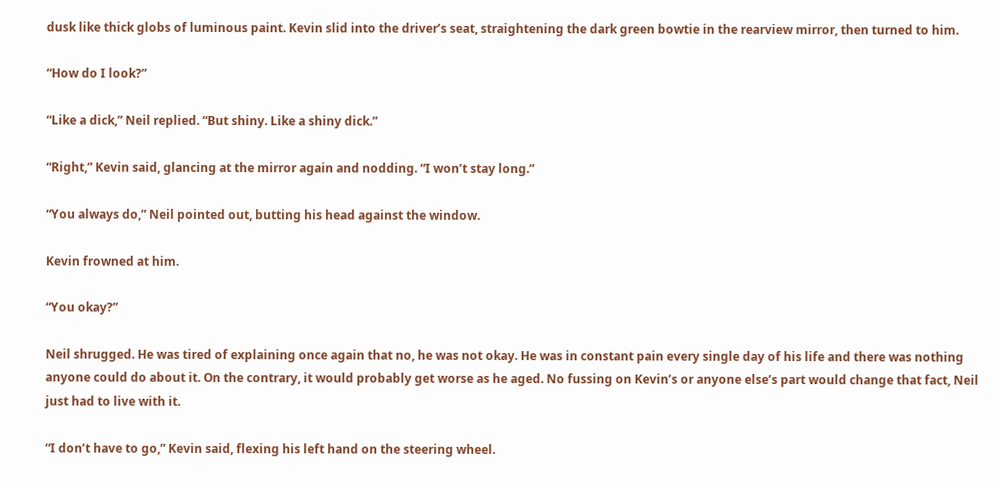dusk like thick globs of luminous paint. Kevin slid into the driver’s seat, straightening the dark green bowtie in the rearview mirror, then turned to him.

“How do I look?”

“Like a dick,” Neil replied. “But shiny. Like a shiny dick.”

“Right,” Kevin said, glancing at the mirror again and nodding. “I won’t stay long.”

“You always do,” Neil pointed out, butting his head against the window.

Kevin frowned at him.

“You okay?”

Neil shrugged. He was tired of explaining once again that no, he was not okay. He was in constant pain every single day of his life and there was nothing anyone could do about it. On the contrary, it would probably get worse as he aged. No fussing on Kevin’s or anyone else’s part would change that fact, Neil just had to live with it.

“I don’t have to go,” Kevin said, flexing his left hand on the steering wheel.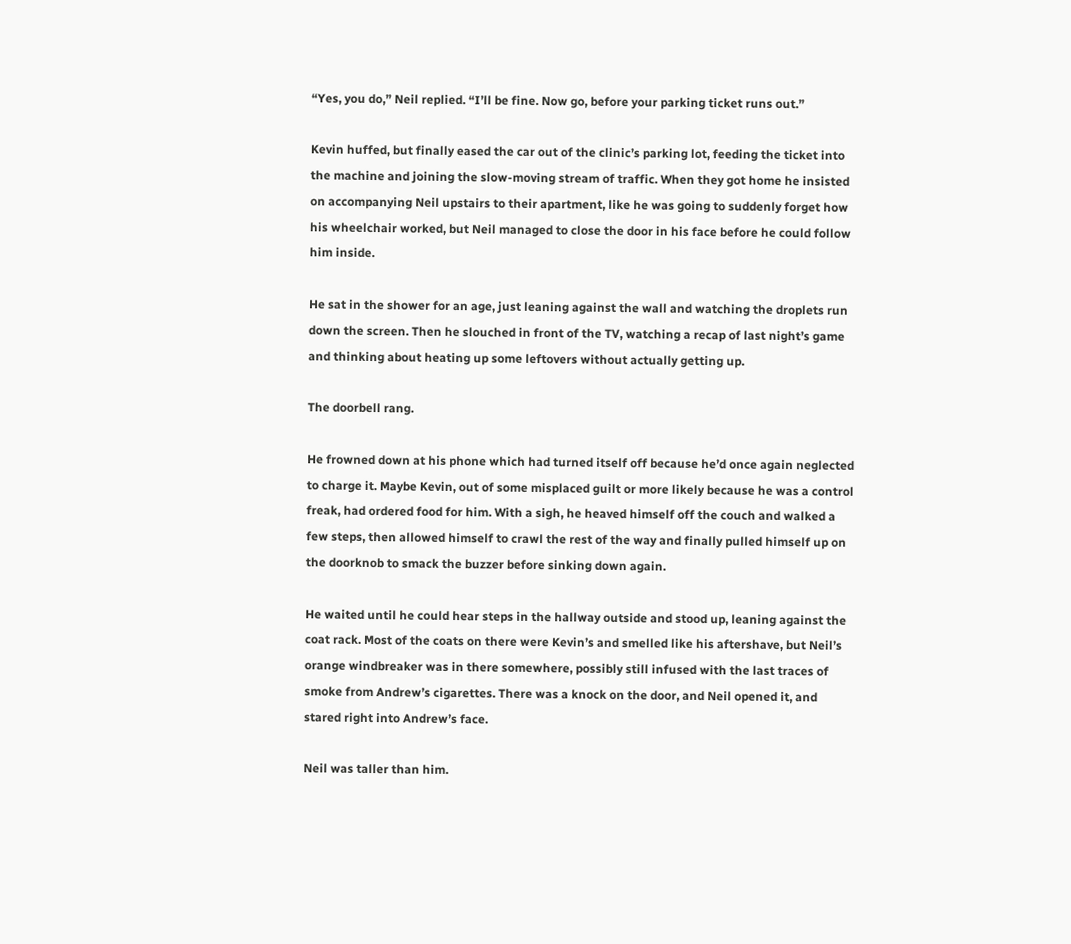“Yes, you do,” Neil replied. “I’ll be fine. Now go, before your parking ticket runs out.”

Kevin huffed, but finally eased the car out of the clinic’s parking lot, feeding the ticket into the machine and joining the slow-moving stream of traffic. When they got home he insisted on accompanying Neil upstairs to their apartment, like he was going to suddenly forget how his wheelchair worked, but Neil managed to close the door in his face before he could follow him inside.

He sat in the shower for an age, just leaning against the wall and watching the droplets run down the screen. Then he slouched in front of the TV, watching a recap of last night’s game and thinking about heating up some leftovers without actually getting up.

The doorbell rang.

He frowned down at his phone which had turned itself off because he’d once again neglected to charge it. Maybe Kevin, out of some misplaced guilt or more likely because he was a control freak, had ordered food for him. With a sigh, he heaved himself off the couch and walked a few steps, then allowed himself to crawl the rest of the way and finally pulled himself up on the doorknob to smack the buzzer before sinking down again.

He waited until he could hear steps in the hallway outside and stood up, leaning against the coat rack. Most of the coats on there were Kevin’s and smelled like his aftershave, but Neil’s orange windbreaker was in there somewhere, possibly still infused with the last traces of smoke from Andrew’s cigarettes. There was a knock on the door, and Neil opened it, and stared right into Andrew’s face.

Neil was taller than him.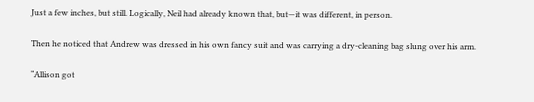Just a few inches, but still. Logically, Neil had already known that, but—it was different, in person.

Then he noticed that Andrew was dressed in his own fancy suit and was carrying a dry-cleaning bag slung over his arm.

“Allison got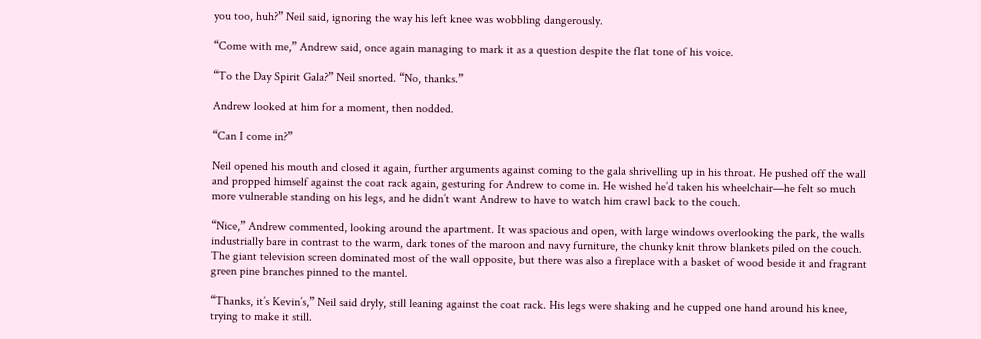you too, huh?” Neil said, ignoring the way his left knee was wobbling dangerously.

“Come with me,” Andrew said, once again managing to mark it as a question despite the flat tone of his voice.

“To the Day Spirit Gala?” Neil snorted. “No, thanks.”

Andrew looked at him for a moment, then nodded.

“Can I come in?”

Neil opened his mouth and closed it again, further arguments against coming to the gala shrivelling up in his throat. He pushed off the wall and propped himself against the coat rack again, gesturing for Andrew to come in. He wished he’d taken his wheelchair—he felt so much more vulnerable standing on his legs, and he didn’t want Andrew to have to watch him crawl back to the couch.

“Nice,” Andrew commented, looking around the apartment. It was spacious and open, with large windows overlooking the park, the walls industrially bare in contrast to the warm, dark tones of the maroon and navy furniture, the chunky knit throw blankets piled on the couch. The giant television screen dominated most of the wall opposite, but there was also a fireplace with a basket of wood beside it and fragrant green pine branches pinned to the mantel.

“Thanks, it’s Kevin’s,” Neil said dryly, still leaning against the coat rack. His legs were shaking and he cupped one hand around his knee, trying to make it still.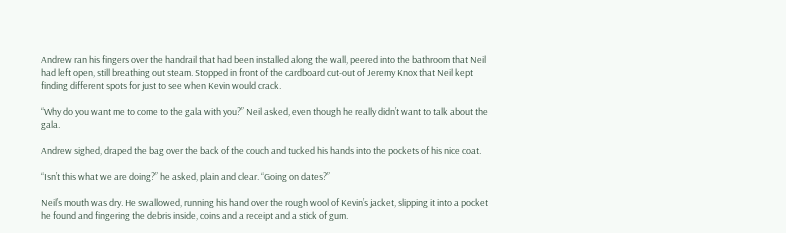Andrew ran his fingers over the handrail that had been installed along the wall, peered into the bathroom that Neil had left open, still breathing out steam. Stopped in front of the cardboard cut-out of Jeremy Knox that Neil kept finding different spots for just to see when Kevin would crack.

“Why do you want me to come to the gala with you?” Neil asked, even though he really didn’t want to talk about the gala.

Andrew sighed, draped the bag over the back of the couch and tucked his hands into the pockets of his nice coat.

“Isn’t this what we are doing?” he asked, plain and clear. “Going on dates?”

Neil’s mouth was dry. He swallowed, running his hand over the rough wool of Kevin’s jacket, slipping it into a pocket he found and fingering the debris inside, coins and a receipt and a stick of gum.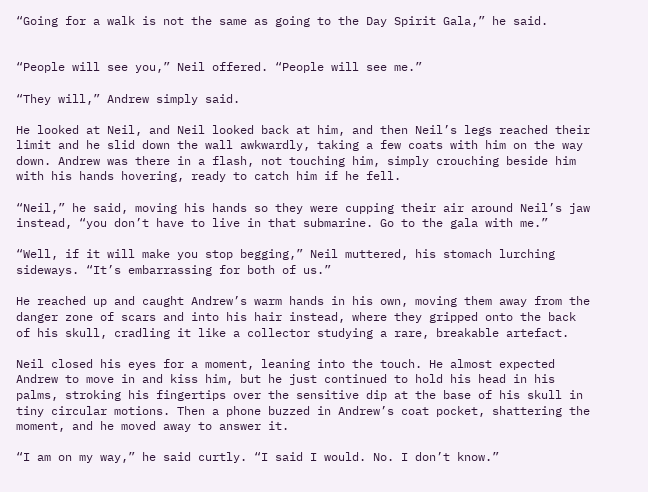“Going for a walk is not the same as going to the Day Spirit Gala,” he said.


“People will see you,” Neil offered. “People will see me.”

“They will,” Andrew simply said.

He looked at Neil, and Neil looked back at him, and then Neil’s legs reached their limit and he slid down the wall awkwardly, taking a few coats with him on the way down. Andrew was there in a flash, not touching him, simply crouching beside him with his hands hovering, ready to catch him if he fell.

“Neil,” he said, moving his hands so they were cupping their air around Neil’s jaw instead, “you don’t have to live in that submarine. Go to the gala with me.”

“Well, if it will make you stop begging,” Neil muttered, his stomach lurching sideways. “It’s embarrassing for both of us.”

He reached up and caught Andrew’s warm hands in his own, moving them away from the danger zone of scars and into his hair instead, where they gripped onto the back of his skull, cradling it like a collector studying a rare, breakable artefact.

Neil closed his eyes for a moment, leaning into the touch. He almost expected Andrew to move in and kiss him, but he just continued to hold his head in his palms, stroking his fingertips over the sensitive dip at the base of his skull in tiny circular motions. Then a phone buzzed in Andrew’s coat pocket, shattering the moment, and he moved away to answer it.

“I am on my way,” he said curtly. “I said I would. No. I don’t know.”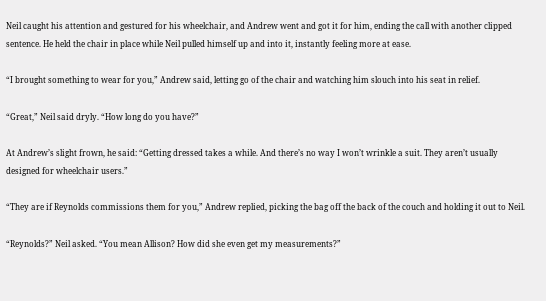Neil caught his attention and gestured for his wheelchair, and Andrew went and got it for him, ending the call with another clipped sentence. He held the chair in place while Neil pulled himself up and into it, instantly feeling more at ease.

“I brought something to wear for you,” Andrew said, letting go of the chair and watching him slouch into his seat in relief.

“Great,” Neil said dryly. “How long do you have?”

At Andrew’s slight frown, he said: “Getting dressed takes a while. And there’s no way I won’t wrinkle a suit. They aren’t usually designed for wheelchair users.”

“They are if Reynolds commissions them for you,” Andrew replied, picking the bag off the back of the couch and holding it out to Neil.

“Reynolds?” Neil asked. “You mean Allison? How did she even get my measurements?”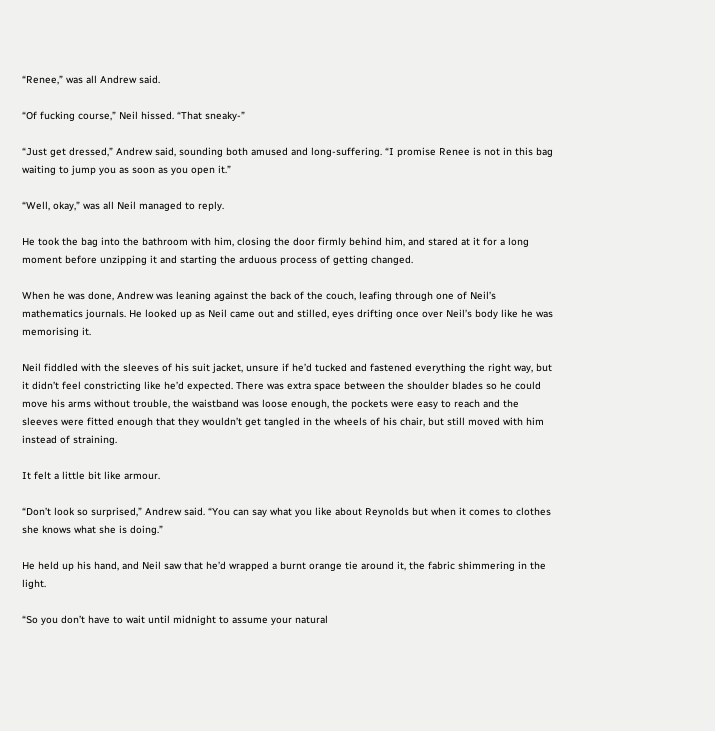“Renee,” was all Andrew said.

“Of fucking course,” Neil hissed. “That sneaky-”

“Just get dressed,” Andrew said, sounding both amused and long-suffering. “I promise Renee is not in this bag waiting to jump you as soon as you open it.”

“Well, okay,” was all Neil managed to reply.

He took the bag into the bathroom with him, closing the door firmly behind him, and stared at it for a long moment before unzipping it and starting the arduous process of getting changed.

When he was done, Andrew was leaning against the back of the couch, leafing through one of Neil’s mathematics journals. He looked up as Neil came out and stilled, eyes drifting once over Neil’s body like he was memorising it.

Neil fiddled with the sleeves of his suit jacket, unsure if he’d tucked and fastened everything the right way, but it didn’t feel constricting like he’d expected. There was extra space between the shoulder blades so he could move his arms without trouble, the waistband was loose enough, the pockets were easy to reach and the sleeves were fitted enough that they wouldn’t get tangled in the wheels of his chair, but still moved with him instead of straining.

It felt a little bit like armour.

“Don’t look so surprised,” Andrew said. “You can say what you like about Reynolds but when it comes to clothes she knows what she is doing.”

He held up his hand, and Neil saw that he’d wrapped a burnt orange tie around it, the fabric shimmering in the light.

“So you don’t have to wait until midnight to assume your natural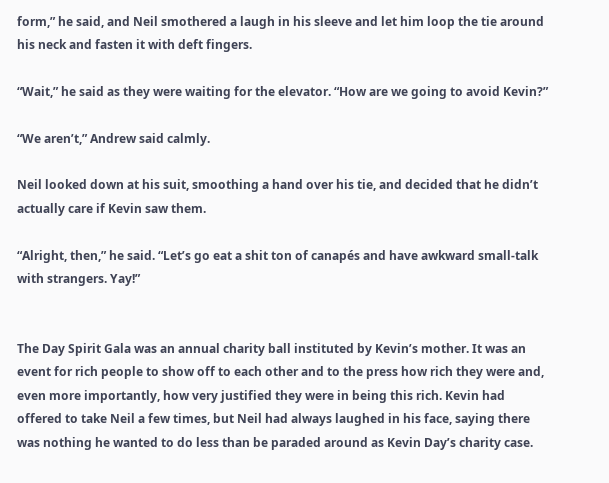form,” he said, and Neil smothered a laugh in his sleeve and let him loop the tie around his neck and fasten it with deft fingers.

“Wait,” he said as they were waiting for the elevator. “How are we going to avoid Kevin?”

“We aren’t,” Andrew said calmly.

Neil looked down at his suit, smoothing a hand over his tie, and decided that he didn’t actually care if Kevin saw them.

“Alright, then,” he said. “Let’s go eat a shit ton of canapés and have awkward small-talk with strangers. Yay!”


The Day Spirit Gala was an annual charity ball instituted by Kevin’s mother. It was an event for rich people to show off to each other and to the press how rich they were and, even more importantly, how very justified they were in being this rich. Kevin had offered to take Neil a few times, but Neil had always laughed in his face, saying there was nothing he wanted to do less than be paraded around as Kevin Day’s charity case.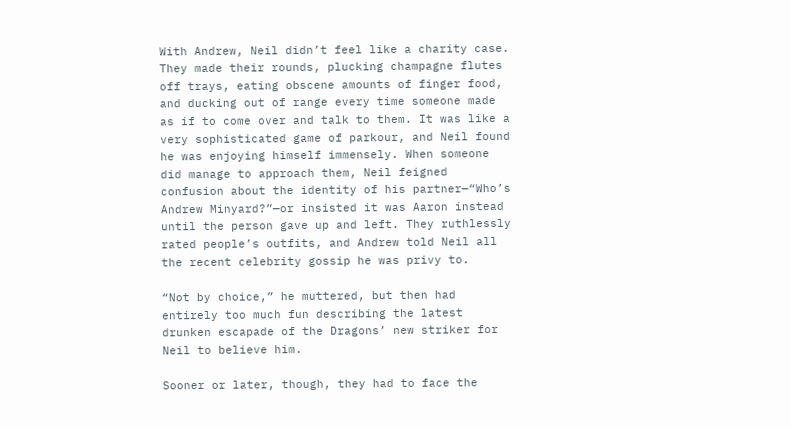With Andrew, Neil didn’t feel like a charity case. They made their rounds, plucking champagne flutes off trays, eating obscene amounts of finger food, and ducking out of range every time someone made as if to come over and talk to them. It was like a very sophisticated game of parkour, and Neil found he was enjoying himself immensely. When someone did manage to approach them, Neil feigned confusion about the identity of his partner—“Who’s Andrew Minyard?”—or insisted it was Aaron instead until the person gave up and left. They ruthlessly rated people’s outfits, and Andrew told Neil all the recent celebrity gossip he was privy to.

“Not by choice,” he muttered, but then had entirely too much fun describing the latest drunken escapade of the Dragons’ new striker for Neil to believe him.

Sooner or later, though, they had to face the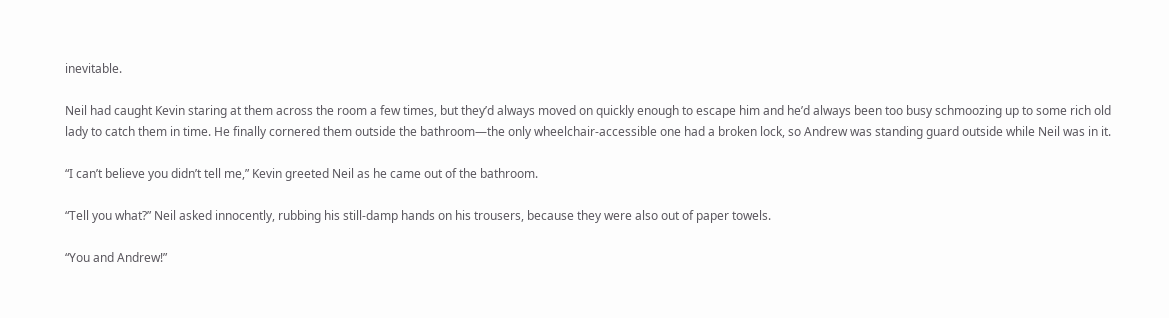inevitable.

Neil had caught Kevin staring at them across the room a few times, but they’d always moved on quickly enough to escape him and he’d always been too busy schmoozing up to some rich old lady to catch them in time. He finally cornered them outside the bathroom—the only wheelchair-accessible one had a broken lock, so Andrew was standing guard outside while Neil was in it.

“I can’t believe you didn’t tell me,” Kevin greeted Neil as he came out of the bathroom.

“Tell you what?” Neil asked innocently, rubbing his still-damp hands on his trousers, because they were also out of paper towels.

“You and Andrew!”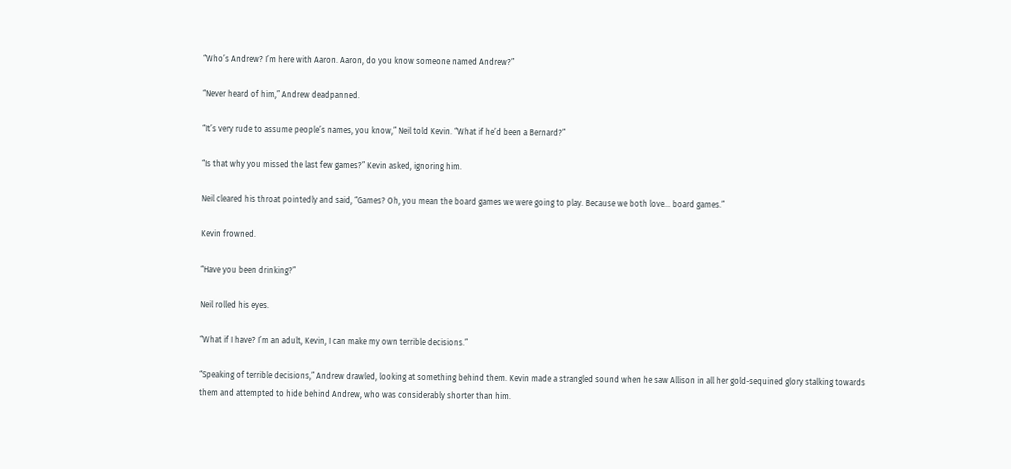“Who’s Andrew? I’m here with Aaron. Aaron, do you know someone named Andrew?”

“Never heard of him,” Andrew deadpanned.

“It’s very rude to assume people’s names, you know,” Neil told Kevin. “What if he’d been a Bernard?”

“Is that why you missed the last few games?” Kevin asked, ignoring him.

Neil cleared his throat pointedly and said, “Games? Oh, you mean the board games we were going to play. Because we both love… board games.”

Kevin frowned.

“Have you been drinking?”

Neil rolled his eyes.

“What if I have? I’m an adult, Kevin, I can make my own terrible decisions.”

“Speaking of terrible decisions,” Andrew drawled, looking at something behind them. Kevin made a strangled sound when he saw Allison in all her gold-sequined glory stalking towards them and attempted to hide behind Andrew, who was considerably shorter than him.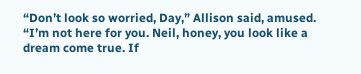“Don’t look so worried, Day,” Allison said, amused. “I’m not here for you. Neil, honey, you look like a dream come true. If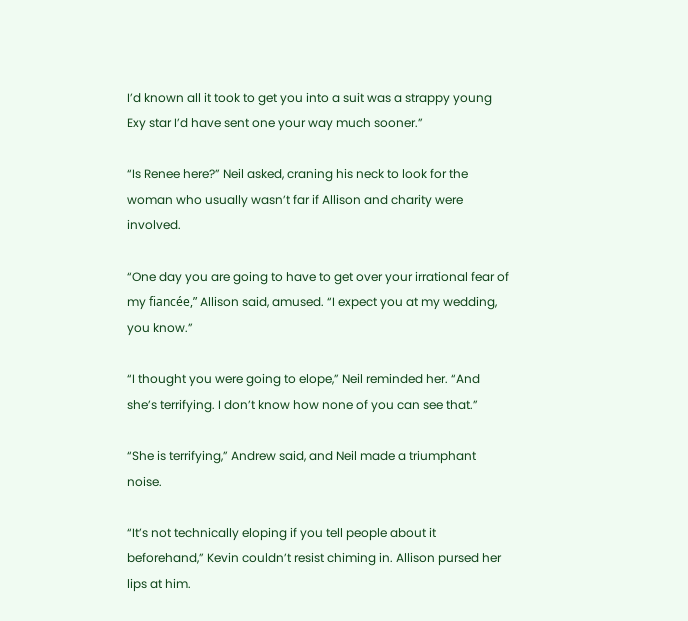I’d known all it took to get you into a suit was a strappy young Exy star I’d have sent one your way much sooner.”

“Is Renee here?” Neil asked, craning his neck to look for the woman who usually wasn’t far if Allison and charity were involved.

“One day you are going to have to get over your irrational fear of my fiancée,” Allison said, amused. “I expect you at my wedding, you know.”

“I thought you were going to elope,” Neil reminded her. “And she’s terrifying. I don’t know how none of you can see that.”

“She is terrifying,” Andrew said, and Neil made a triumphant noise.

“It’s not technically eloping if you tell people about it beforehand,” Kevin couldn’t resist chiming in. Allison pursed her lips at him.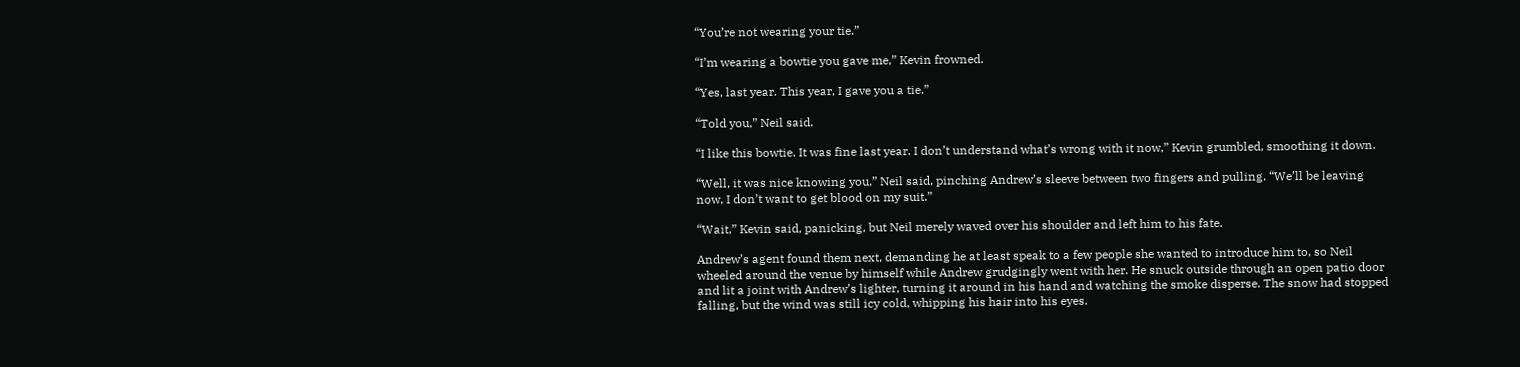“You’re not wearing your tie.”

“I’m wearing a bowtie you gave me,” Kevin frowned.

“Yes, last year. This year, I gave you a tie.”

“Told you,” Neil said.

“I like this bowtie. It was fine last year. I don’t understand what’s wrong with it now,” Kevin grumbled, smoothing it down.

“Well, it was nice knowing you,” Neil said, pinching Andrew’s sleeve between two fingers and pulling. “We’ll be leaving now, I don’t want to get blood on my suit.”

“Wait,” Kevin said, panicking, but Neil merely waved over his shoulder and left him to his fate.

Andrew’s agent found them next, demanding he at least speak to a few people she wanted to introduce him to, so Neil wheeled around the venue by himself while Andrew grudgingly went with her. He snuck outside through an open patio door and lit a joint with Andrew’s lighter, turning it around in his hand and watching the smoke disperse. The snow had stopped falling, but the wind was still icy cold, whipping his hair into his eyes.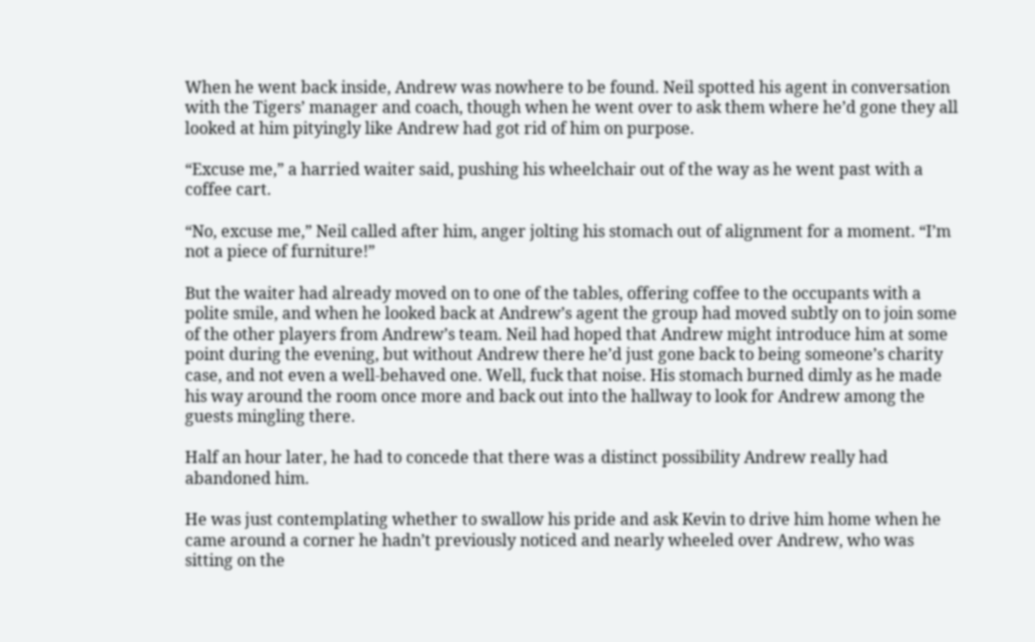When he went back inside, Andrew was nowhere to be found. Neil spotted his agent in conversation with the Tigers’ manager and coach, though when he went over to ask them where he’d gone they all looked at him pityingly like Andrew had got rid of him on purpose.

“Excuse me,” a harried waiter said, pushing his wheelchair out of the way as he went past with a coffee cart.

“No, excuse me,” Neil called after him, anger jolting his stomach out of alignment for a moment. “I’m not a piece of furniture!”

But the waiter had already moved on to one of the tables, offering coffee to the occupants with a polite smile, and when he looked back at Andrew’s agent the group had moved subtly on to join some of the other players from Andrew’s team. Neil had hoped that Andrew might introduce him at some point during the evening, but without Andrew there he’d just gone back to being someone’s charity case, and not even a well-behaved one. Well, fuck that noise. His stomach burned dimly as he made his way around the room once more and back out into the hallway to look for Andrew among the guests mingling there.

Half an hour later, he had to concede that there was a distinct possibility Andrew really had abandoned him.

He was just contemplating whether to swallow his pride and ask Kevin to drive him home when he came around a corner he hadn’t previously noticed and nearly wheeled over Andrew, who was sitting on the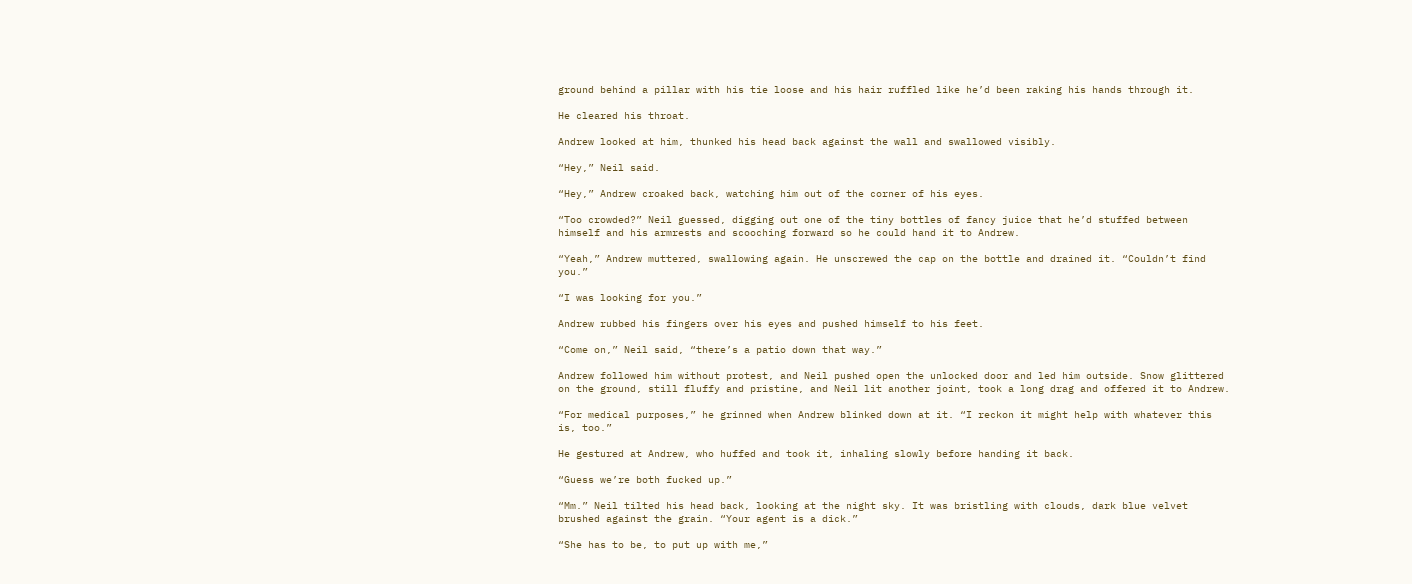ground behind a pillar with his tie loose and his hair ruffled like he’d been raking his hands through it.

He cleared his throat.

Andrew looked at him, thunked his head back against the wall and swallowed visibly.

“Hey,” Neil said.

“Hey,” Andrew croaked back, watching him out of the corner of his eyes.

“Too crowded?” Neil guessed, digging out one of the tiny bottles of fancy juice that he’d stuffed between himself and his armrests and scooching forward so he could hand it to Andrew.

“Yeah,” Andrew muttered, swallowing again. He unscrewed the cap on the bottle and drained it. “Couldn’t find you.”

“I was looking for you.”

Andrew rubbed his fingers over his eyes and pushed himself to his feet.

“Come on,” Neil said, “there’s a patio down that way.”

Andrew followed him without protest, and Neil pushed open the unlocked door and led him outside. Snow glittered on the ground, still fluffy and pristine, and Neil lit another joint, took a long drag and offered it to Andrew.

“For medical purposes,” he grinned when Andrew blinked down at it. “I reckon it might help with whatever this is, too.”

He gestured at Andrew, who huffed and took it, inhaling slowly before handing it back.

“Guess we’re both fucked up.”

“Mm.” Neil tilted his head back, looking at the night sky. It was bristling with clouds, dark blue velvet brushed against the grain. “Your agent is a dick.”

“She has to be, to put up with me,”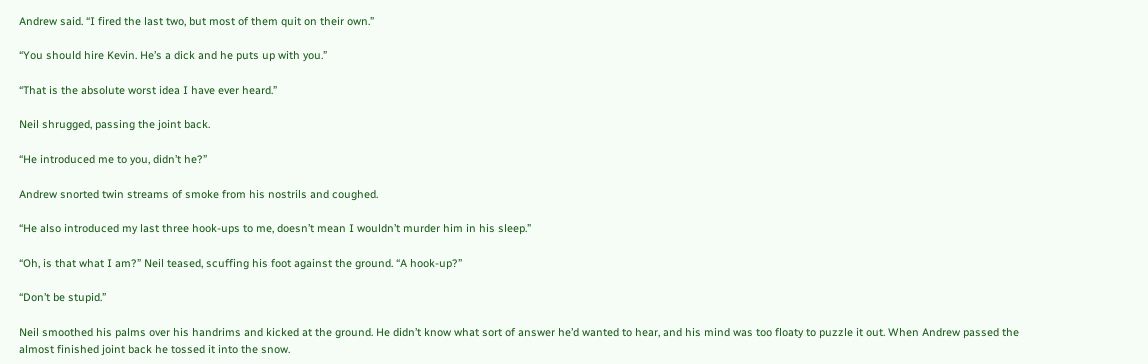Andrew said. “I fired the last two, but most of them quit on their own.”

“You should hire Kevin. He’s a dick and he puts up with you.”

“That is the absolute worst idea I have ever heard.”

Neil shrugged, passing the joint back.

“He introduced me to you, didn’t he?”

Andrew snorted twin streams of smoke from his nostrils and coughed.

“He also introduced my last three hook-ups to me, doesn’t mean I wouldn’t murder him in his sleep.”

“Oh, is that what I am?” Neil teased, scuffing his foot against the ground. “A hook-up?”

“Don’t be stupid.”

Neil smoothed his palms over his handrims and kicked at the ground. He didn’t know what sort of answer he’d wanted to hear, and his mind was too floaty to puzzle it out. When Andrew passed the almost finished joint back he tossed it into the snow.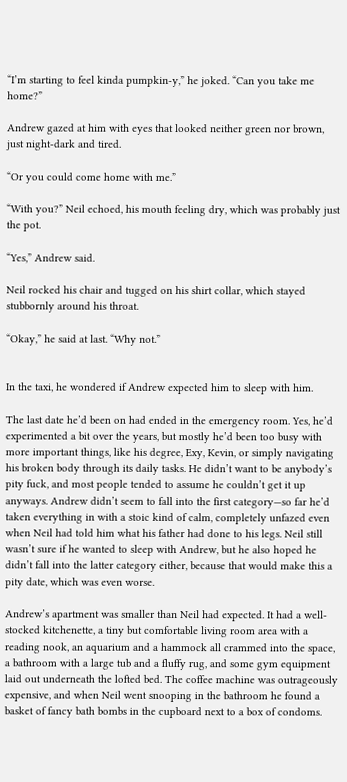“I’m starting to feel kinda pumpkin-y,” he joked. “Can you take me home?”

Andrew gazed at him with eyes that looked neither green nor brown, just night-dark and tired.

“Or you could come home with me.”

“With you?” Neil echoed, his mouth feeling dry, which was probably just the pot.

“Yes,” Andrew said.

Neil rocked his chair and tugged on his shirt collar, which stayed stubbornly around his throat.

“Okay,” he said at last. “Why not.”


In the taxi, he wondered if Andrew expected him to sleep with him.

The last date he’d been on had ended in the emergency room. Yes, he’d experimented a bit over the years, but mostly he’d been too busy with more important things, like his degree, Exy, Kevin, or simply navigating his broken body through its daily tasks. He didn’t want to be anybody’s pity fuck, and most people tended to assume he couldn’t get it up anyways. Andrew didn’t seem to fall into the first category—so far he’d taken everything in with a stoic kind of calm, completely unfazed even when Neil had told him what his father had done to his legs. Neil still wasn’t sure if he wanted to sleep with Andrew, but he also hoped he didn’t fall into the latter category either, because that would make this a pity date, which was even worse.

Andrew’s apartment was smaller than Neil had expected. It had a well-stocked kitchenette, a tiny but comfortable living room area with a reading nook, an aquarium and a hammock all crammed into the space, a bathroom with a large tub and a fluffy rug, and some gym equipment laid out underneath the lofted bed. The coffee machine was outrageously expensive, and when Neil went snooping in the bathroom he found a basket of fancy bath bombs in the cupboard next to a box of condoms.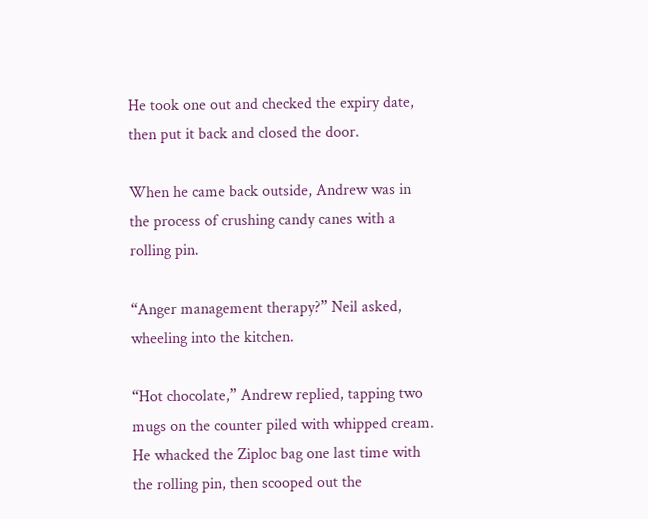He took one out and checked the expiry date, then put it back and closed the door.

When he came back outside, Andrew was in the process of crushing candy canes with a rolling pin.

“Anger management therapy?” Neil asked, wheeling into the kitchen.

“Hot chocolate,” Andrew replied, tapping two mugs on the counter piled with whipped cream. He whacked the Ziploc bag one last time with the rolling pin, then scooped out the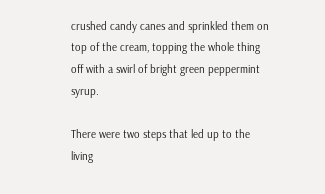crushed candy canes and sprinkled them on top of the cream, topping the whole thing off with a swirl of bright green peppermint syrup.

There were two steps that led up to the living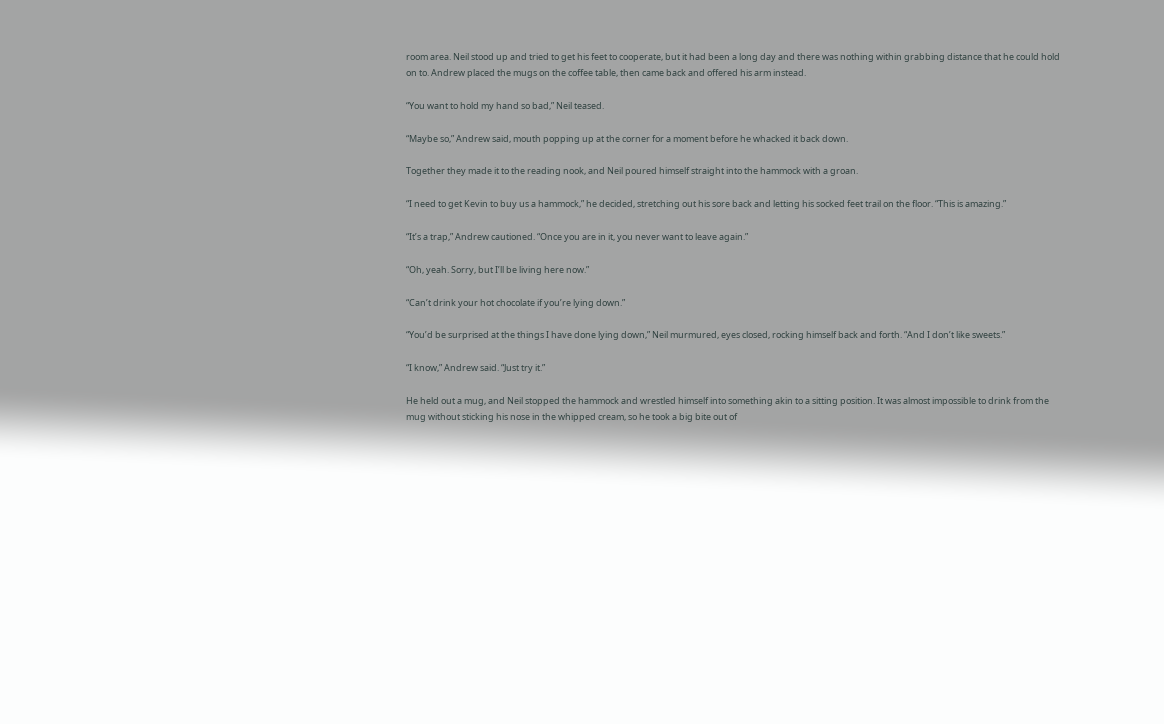room area. Neil stood up and tried to get his feet to cooperate, but it had been a long day and there was nothing within grabbing distance that he could hold on to. Andrew placed the mugs on the coffee table, then came back and offered his arm instead.

“You want to hold my hand so bad,” Neil teased.

“Maybe so,” Andrew said, mouth popping up at the corner for a moment before he whacked it back down.

Together they made it to the reading nook, and Neil poured himself straight into the hammock with a groan.

“I need to get Kevin to buy us a hammock,” he decided, stretching out his sore back and letting his socked feet trail on the floor. “This is amazing.”

“It’s a trap,” Andrew cautioned. “Once you are in it, you never want to leave again.”

“Oh, yeah. Sorry, but I’ll be living here now.”

“Can’t drink your hot chocolate if you’re lying down.”

“You’d be surprised at the things I have done lying down,” Neil murmured, eyes closed, rocking himself back and forth. “And I don’t like sweets.”

“I know,” Andrew said. “Just try it.”

He held out a mug, and Neil stopped the hammock and wrestled himself into something akin to a sitting position. It was almost impossible to drink from the mug without sticking his nose in the whipped cream, so he took a big bite out of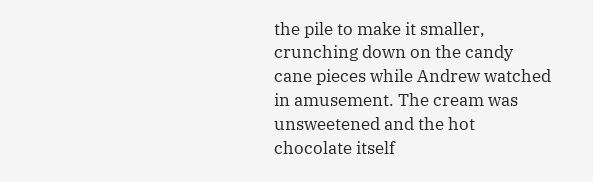the pile to make it smaller, crunching down on the candy cane pieces while Andrew watched in amusement. The cream was unsweetened and the hot chocolate itself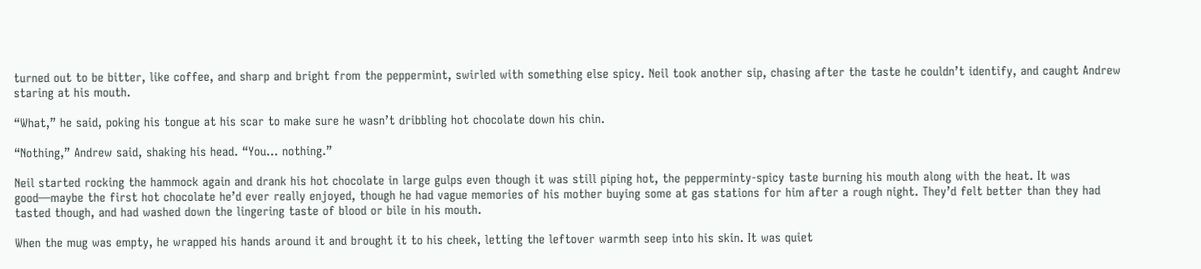turned out to be bitter, like coffee, and sharp and bright from the peppermint, swirled with something else spicy. Neil took another sip, chasing after the taste he couldn’t identify, and caught Andrew staring at his mouth.

“What,” he said, poking his tongue at his scar to make sure he wasn’t dribbling hot chocolate down his chin.

“Nothing,” Andrew said, shaking his head. “You… nothing.”

Neil started rocking the hammock again and drank his hot chocolate in large gulps even though it was still piping hot, the pepperminty-spicy taste burning his mouth along with the heat. It was good—maybe the first hot chocolate he’d ever really enjoyed, though he had vague memories of his mother buying some at gas stations for him after a rough night. They’d felt better than they had tasted though, and had washed down the lingering taste of blood or bile in his mouth.

When the mug was empty, he wrapped his hands around it and brought it to his cheek, letting the leftover warmth seep into his skin. It was quiet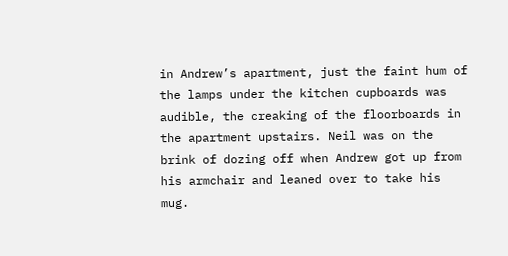in Andrew’s apartment, just the faint hum of the lamps under the kitchen cupboards was audible, the creaking of the floorboards in the apartment upstairs. Neil was on the brink of dozing off when Andrew got up from his armchair and leaned over to take his mug.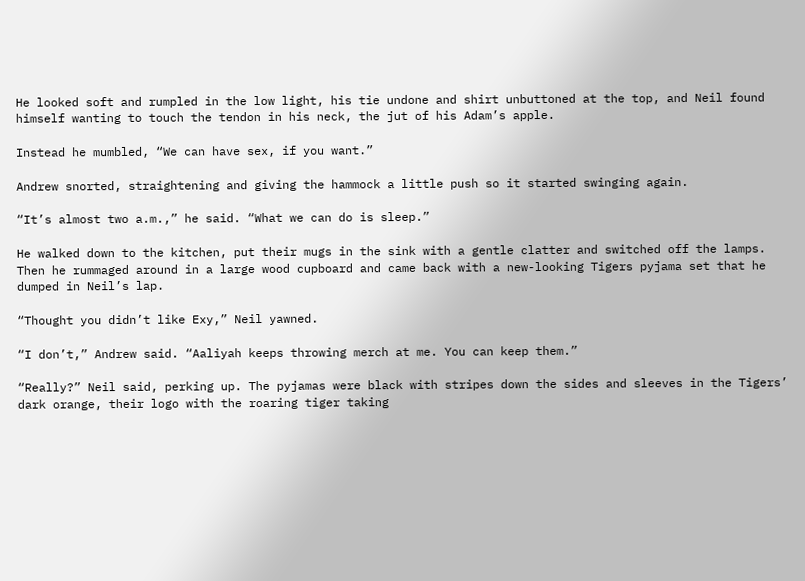He looked soft and rumpled in the low light, his tie undone and shirt unbuttoned at the top, and Neil found himself wanting to touch the tendon in his neck, the jut of his Adam’s apple.

Instead he mumbled, “We can have sex, if you want.”

Andrew snorted, straightening and giving the hammock a little push so it started swinging again.

“It’s almost two a.m.,” he said. “What we can do is sleep.”

He walked down to the kitchen, put their mugs in the sink with a gentle clatter and switched off the lamps. Then he rummaged around in a large wood cupboard and came back with a new-looking Tigers pyjama set that he dumped in Neil’s lap.

“Thought you didn’t like Exy,” Neil yawned.

“I don’t,” Andrew said. “Aaliyah keeps throwing merch at me. You can keep them.”

“Really?” Neil said, perking up. The pyjamas were black with stripes down the sides and sleeves in the Tigers’ dark orange, their logo with the roaring tiger taking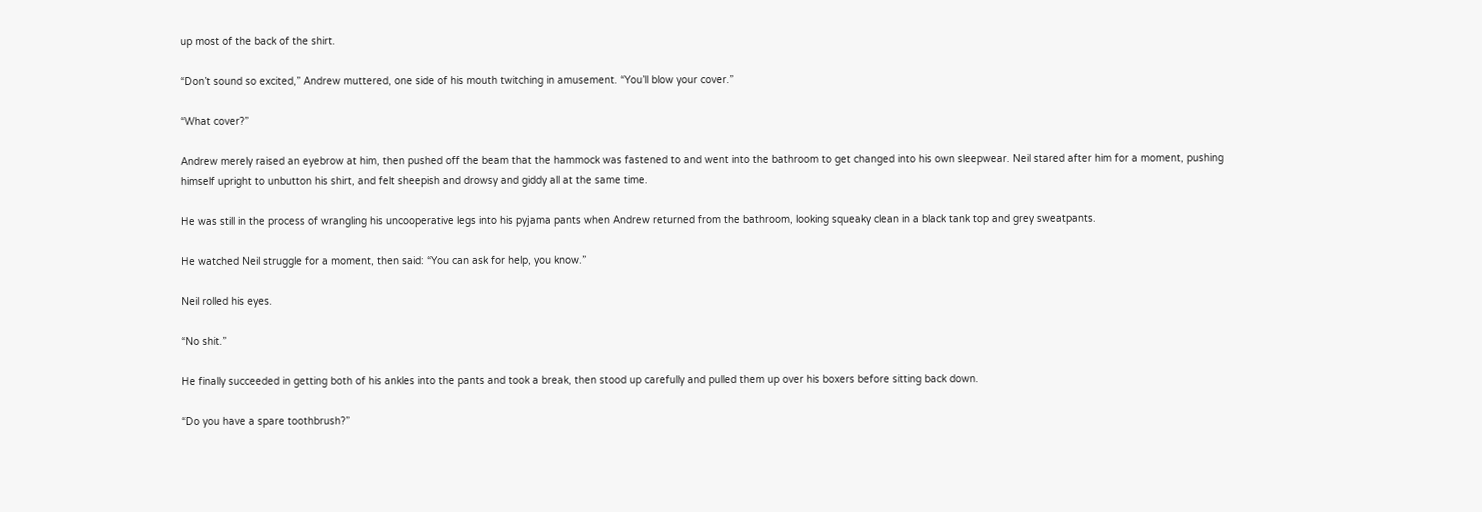up most of the back of the shirt.

“Don’t sound so excited,” Andrew muttered, one side of his mouth twitching in amusement. “You’ll blow your cover.”

“What cover?”

Andrew merely raised an eyebrow at him, then pushed off the beam that the hammock was fastened to and went into the bathroom to get changed into his own sleepwear. Neil stared after him for a moment, pushing himself upright to unbutton his shirt, and felt sheepish and drowsy and giddy all at the same time.

He was still in the process of wrangling his uncooperative legs into his pyjama pants when Andrew returned from the bathroom, looking squeaky clean in a black tank top and grey sweatpants.

He watched Neil struggle for a moment, then said: “You can ask for help, you know.”

Neil rolled his eyes.

“No shit.”

He finally succeeded in getting both of his ankles into the pants and took a break, then stood up carefully and pulled them up over his boxers before sitting back down.

“Do you have a spare toothbrush?”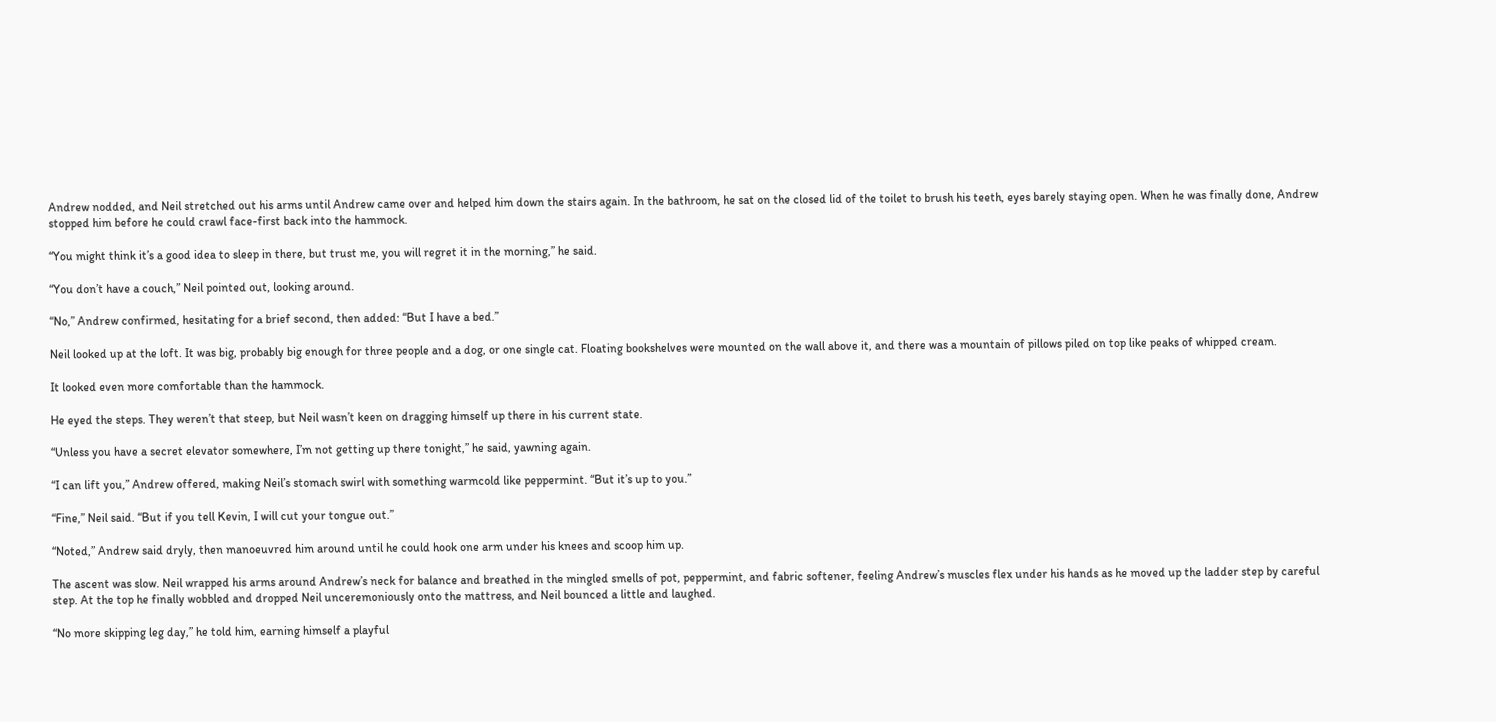Andrew nodded, and Neil stretched out his arms until Andrew came over and helped him down the stairs again. In the bathroom, he sat on the closed lid of the toilet to brush his teeth, eyes barely staying open. When he was finally done, Andrew stopped him before he could crawl face-first back into the hammock.

“You might think it’s a good idea to sleep in there, but trust me, you will regret it in the morning,” he said.

“You don’t have a couch,” Neil pointed out, looking around.

“No,” Andrew confirmed, hesitating for a brief second, then added: “But I have a bed.”

Neil looked up at the loft. It was big, probably big enough for three people and a dog, or one single cat. Floating bookshelves were mounted on the wall above it, and there was a mountain of pillows piled on top like peaks of whipped cream.

It looked even more comfortable than the hammock.

He eyed the steps. They weren’t that steep, but Neil wasn’t keen on dragging himself up there in his current state.

“Unless you have a secret elevator somewhere, I’m not getting up there tonight,” he said, yawning again.

“I can lift you,” Andrew offered, making Neil’s stomach swirl with something warmcold like peppermint. “But it’s up to you.”

“Fine,” Neil said. “But if you tell Kevin, I will cut your tongue out.”

“Noted,” Andrew said dryly, then manoeuvred him around until he could hook one arm under his knees and scoop him up.

The ascent was slow. Neil wrapped his arms around Andrew’s neck for balance and breathed in the mingled smells of pot, peppermint, and fabric softener, feeling Andrew’s muscles flex under his hands as he moved up the ladder step by careful step. At the top he finally wobbled and dropped Neil unceremoniously onto the mattress, and Neil bounced a little and laughed.

“No more skipping leg day,” he told him, earning himself a playful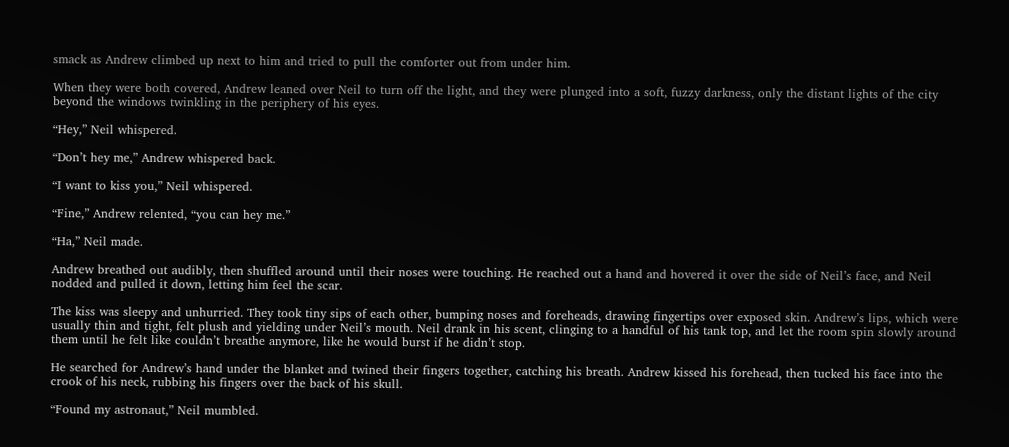smack as Andrew climbed up next to him and tried to pull the comforter out from under him.

When they were both covered, Andrew leaned over Neil to turn off the light, and they were plunged into a soft, fuzzy darkness, only the distant lights of the city beyond the windows twinkling in the periphery of his eyes.

“Hey,” Neil whispered.

“Don’t hey me,” Andrew whispered back.

“I want to kiss you,” Neil whispered.

“Fine,” Andrew relented, “you can hey me.”

“Ha,” Neil made.

Andrew breathed out audibly, then shuffled around until their noses were touching. He reached out a hand and hovered it over the side of Neil’s face, and Neil nodded and pulled it down, letting him feel the scar.

The kiss was sleepy and unhurried. They took tiny sips of each other, bumping noses and foreheads, drawing fingertips over exposed skin. Andrew’s lips, which were usually thin and tight, felt plush and yielding under Neil’s mouth. Neil drank in his scent, clinging to a handful of his tank top, and let the room spin slowly around them until he felt like couldn’t breathe anymore, like he would burst if he didn’t stop.

He searched for Andrew’s hand under the blanket and twined their fingers together, catching his breath. Andrew kissed his forehead, then tucked his face into the crook of his neck, rubbing his fingers over the back of his skull.

“Found my astronaut,” Neil mumbled.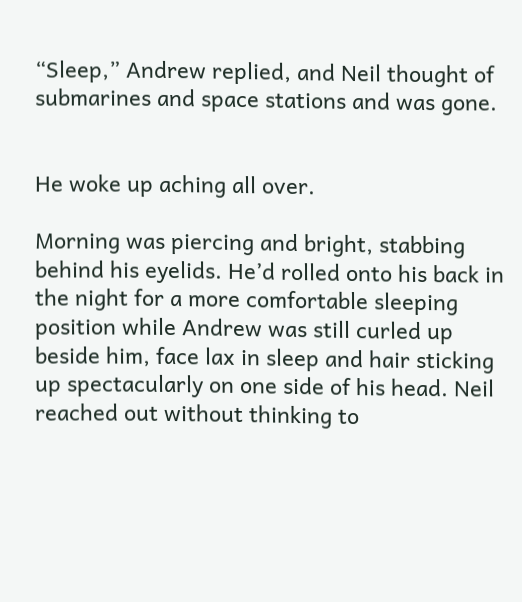“Sleep,” Andrew replied, and Neil thought of submarines and space stations and was gone.


He woke up aching all over.

Morning was piercing and bright, stabbing behind his eyelids. He’d rolled onto his back in the night for a more comfortable sleeping position while Andrew was still curled up beside him, face lax in sleep and hair sticking up spectacularly on one side of his head. Neil reached out without thinking to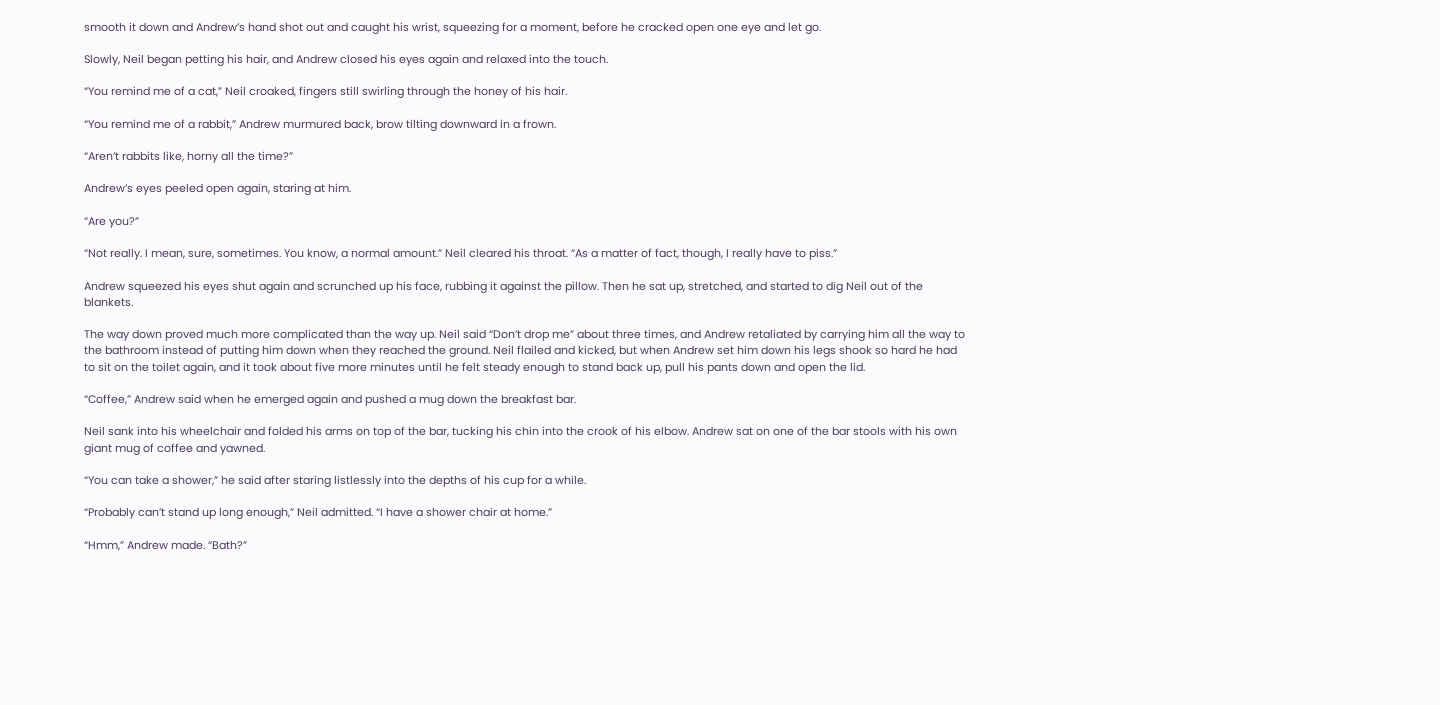smooth it down and Andrew’s hand shot out and caught his wrist, squeezing for a moment, before he cracked open one eye and let go.

Slowly, Neil began petting his hair, and Andrew closed his eyes again and relaxed into the touch.

“You remind me of a cat,” Neil croaked, fingers still swirling through the honey of his hair.

“You remind me of a rabbit,” Andrew murmured back, brow tilting downward in a frown.

“Aren’t rabbits like, horny all the time?”

Andrew’s eyes peeled open again, staring at him.

“Are you?”

“Not really. I mean, sure, sometimes. You know, a normal amount.” Neil cleared his throat. “As a matter of fact, though, I really have to piss.”

Andrew squeezed his eyes shut again and scrunched up his face, rubbing it against the pillow. Then he sat up, stretched, and started to dig Neil out of the blankets.

The way down proved much more complicated than the way up. Neil said “Don’t drop me” about three times, and Andrew retaliated by carrying him all the way to the bathroom instead of putting him down when they reached the ground. Neil flailed and kicked, but when Andrew set him down his legs shook so hard he had to sit on the toilet again, and it took about five more minutes until he felt steady enough to stand back up, pull his pants down and open the lid.

“Coffee,” Andrew said when he emerged again and pushed a mug down the breakfast bar.

Neil sank into his wheelchair and folded his arms on top of the bar, tucking his chin into the crook of his elbow. Andrew sat on one of the bar stools with his own giant mug of coffee and yawned.

“You can take a shower,” he said after staring listlessly into the depths of his cup for a while.

“Probably can’t stand up long enough,” Neil admitted. “I have a shower chair at home.”

“Hmm,” Andrew made. “Bath?”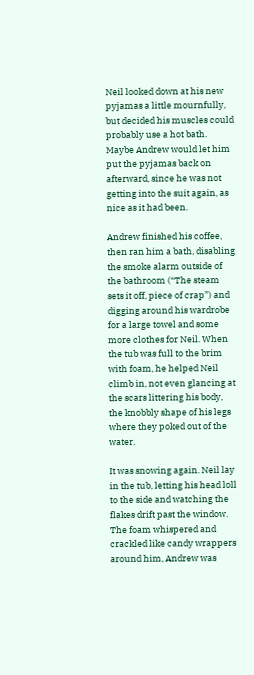Neil looked down at his new pyjamas a little mournfully, but decided his muscles could probably use a hot bath. Maybe Andrew would let him put the pyjamas back on afterward, since he was not getting into the suit again, as nice as it had been.

Andrew finished his coffee, then ran him a bath, disabling the smoke alarm outside of the bathroom (“The steam sets it off, piece of crap”) and digging around his wardrobe for a large towel and some more clothes for Neil. When the tub was full to the brim with foam, he helped Neil climb in, not even glancing at the scars littering his body, the knobbly shape of his legs where they poked out of the water.

It was snowing again. Neil lay in the tub, letting his head loll to the side and watching the flakes drift past the window. The foam whispered and crackled like candy wrappers around him, Andrew was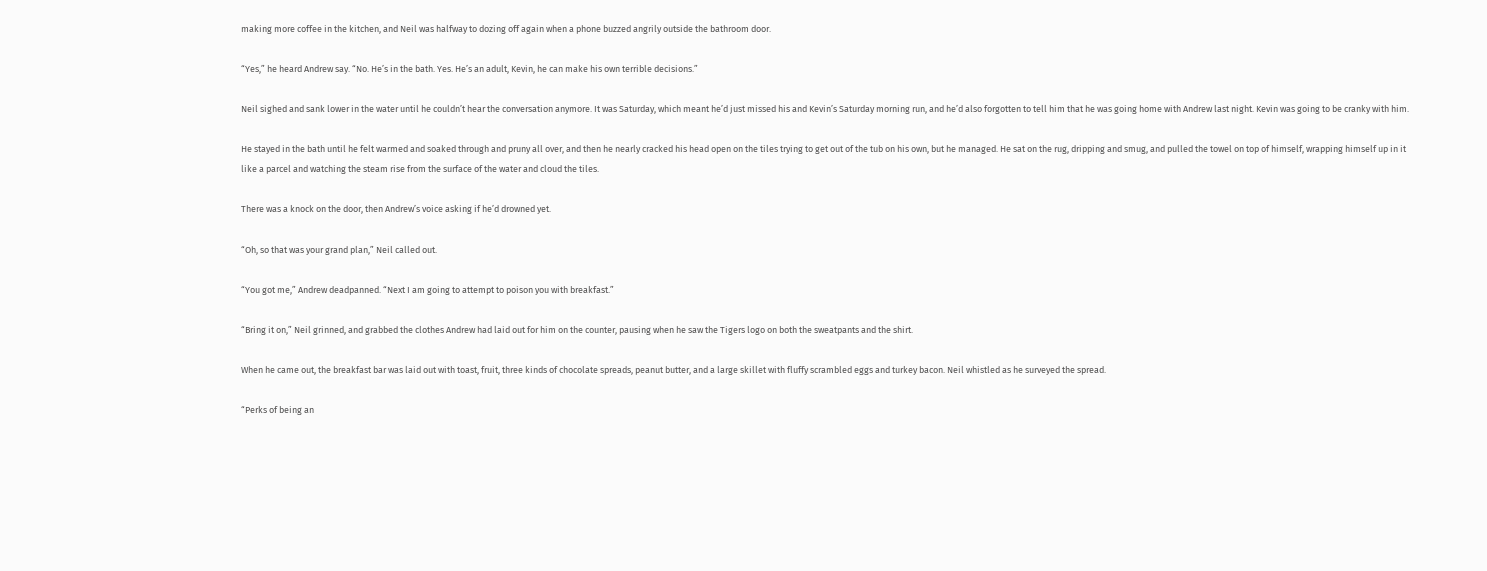making more coffee in the kitchen, and Neil was halfway to dozing off again when a phone buzzed angrily outside the bathroom door.

“Yes,” he heard Andrew say. “No. He’s in the bath. Yes. He’s an adult, Kevin, he can make his own terrible decisions.”

Neil sighed and sank lower in the water until he couldn’t hear the conversation anymore. It was Saturday, which meant he’d just missed his and Kevin’s Saturday morning run, and he’d also forgotten to tell him that he was going home with Andrew last night. Kevin was going to be cranky with him.

He stayed in the bath until he felt warmed and soaked through and pruny all over, and then he nearly cracked his head open on the tiles trying to get out of the tub on his own, but he managed. He sat on the rug, dripping and smug, and pulled the towel on top of himself, wrapping himself up in it like a parcel and watching the steam rise from the surface of the water and cloud the tiles.

There was a knock on the door, then Andrew’s voice asking if he’d drowned yet.

“Oh, so that was your grand plan,” Neil called out.

“You got me,” Andrew deadpanned. “Next I am going to attempt to poison you with breakfast.”

“Bring it on,” Neil grinned, and grabbed the clothes Andrew had laid out for him on the counter, pausing when he saw the Tigers logo on both the sweatpants and the shirt.

When he came out, the breakfast bar was laid out with toast, fruit, three kinds of chocolate spreads, peanut butter, and a large skillet with fluffy scrambled eggs and turkey bacon. Neil whistled as he surveyed the spread.

“Perks of being an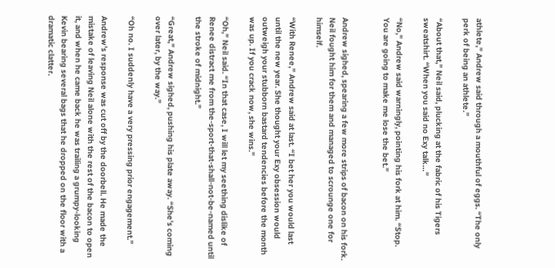athlete,” Andrew said through a mouthful of eggs. “The only perk of being an athlete.”

“About that,” Neil said, plucking at the fabric of his Tigers sweatshirt. “When you said no Exy talk…”

“No,” Andrew said warningly, pointing his fork at him. “Stop. You are going to make me lose the bet.”


Andrew sighed, spearing a few more strips of bacon on his fork. Neil fought him for them and managed to scrounge one for himself.

“With Renee,” Andrew said at last. “I bet her you would last until the new year. She thought your Exy obsession would outweigh your stubborn bastard tendencies before the month was up. If you crack now, she wins.”

“Oh,” Neil said. “In that case, I will let my seething dislike of Renee distract me from the-sport-that-shall-not-be-named until the stroke of midnight.”

“Great,” Andrew sighed, pushing his plate away. “She’s coming over later, by the way.”

“Oh no. I suddenly have a very pressing prior engagement.”

Andrew’s response was cut off by the doorbell. He made the mistake of leaving Neil alone with the rest of the bacon to open it, and when he came back he was trailing a grumpy-looking Kevin bearing several bags that he dropped on the floor with a dramatic clatter.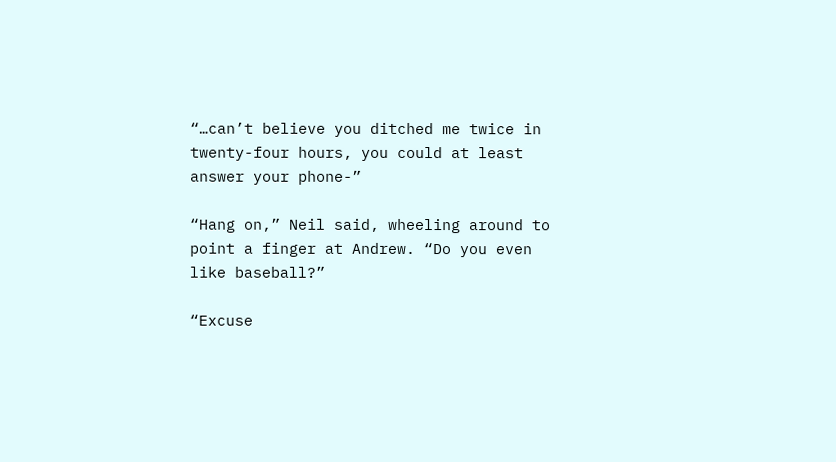“…can’t believe you ditched me twice in twenty-four hours, you could at least answer your phone-”

“Hang on,” Neil said, wheeling around to point a finger at Andrew. “Do you even like baseball?”

“Excuse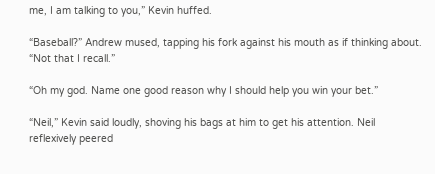me, I am talking to you,” Kevin huffed.

“Baseball?” Andrew mused, tapping his fork against his mouth as if thinking about. “Not that I recall.”

“Oh my god. Name one good reason why I should help you win your bet.”

“Neil,” Kevin said loudly, shoving his bags at him to get his attention. Neil reflexively peered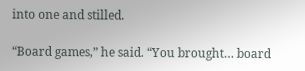into one and stilled.

“Board games,” he said. “You brought… board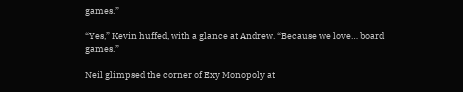games.”

“Yes,” Kevin huffed, with a glance at Andrew. “Because we love… board games.”

Neil glimpsed the corner of Exy Monopoly at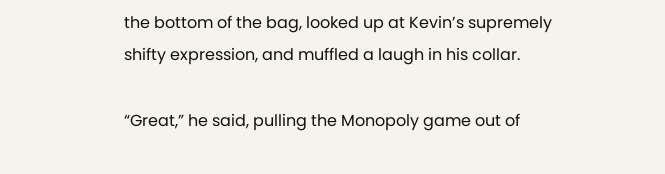the bottom of the bag, looked up at Kevin’s supremely shifty expression, and muffled a laugh in his collar.

“Great,” he said, pulling the Monopoly game out of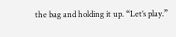the bag and holding it up. “Let’s play.”